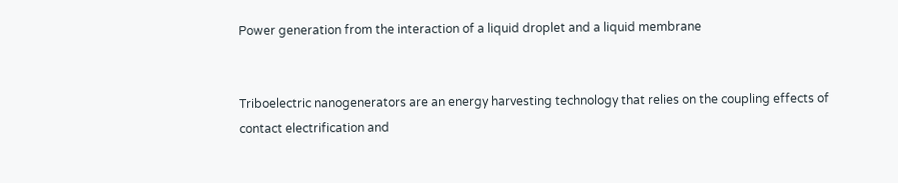Power generation from the interaction of a liquid droplet and a liquid membrane


Triboelectric nanogenerators are an energy harvesting technology that relies on the coupling effects of contact electrification and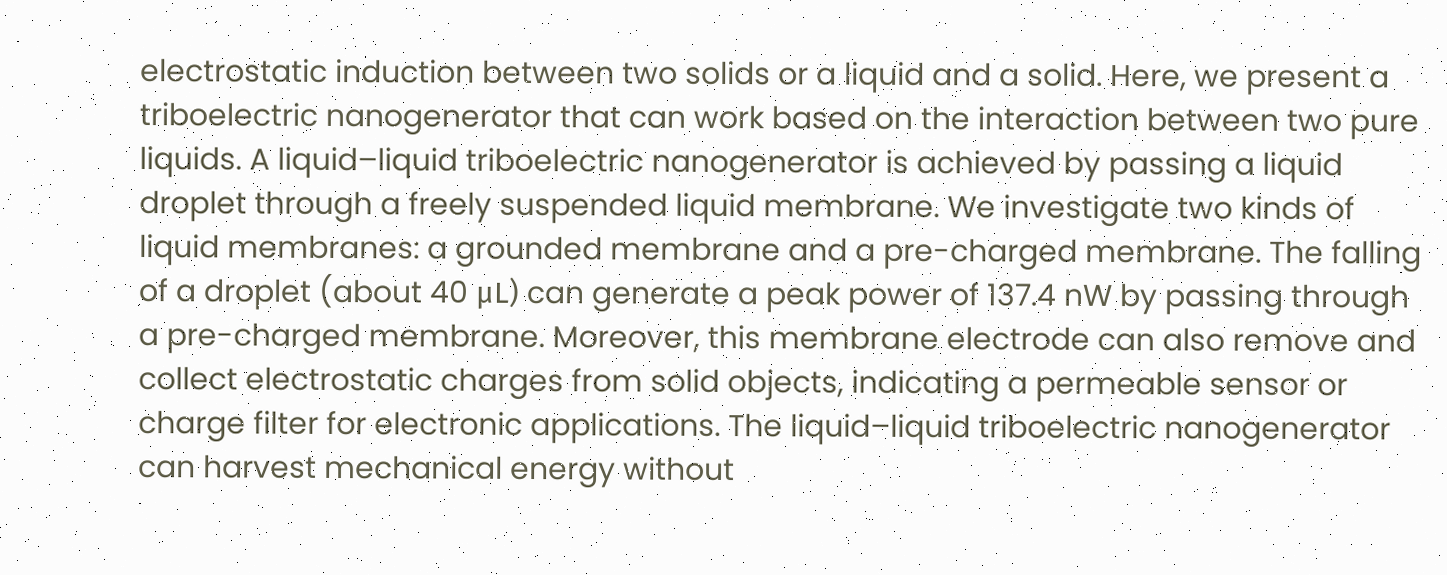electrostatic induction between two solids or a liquid and a solid. Here, we present a triboelectric nanogenerator that can work based on the interaction between two pure liquids. A liquid–liquid triboelectric nanogenerator is achieved by passing a liquid droplet through a freely suspended liquid membrane. We investigate two kinds of liquid membranes: a grounded membrane and a pre-charged membrane. The falling of a droplet (about 40 μL) can generate a peak power of 137.4 nW by passing through a pre-charged membrane. Moreover, this membrane electrode can also remove and collect electrostatic charges from solid objects, indicating a permeable sensor or charge filter for electronic applications. The liquid–liquid triboelectric nanogenerator can harvest mechanical energy without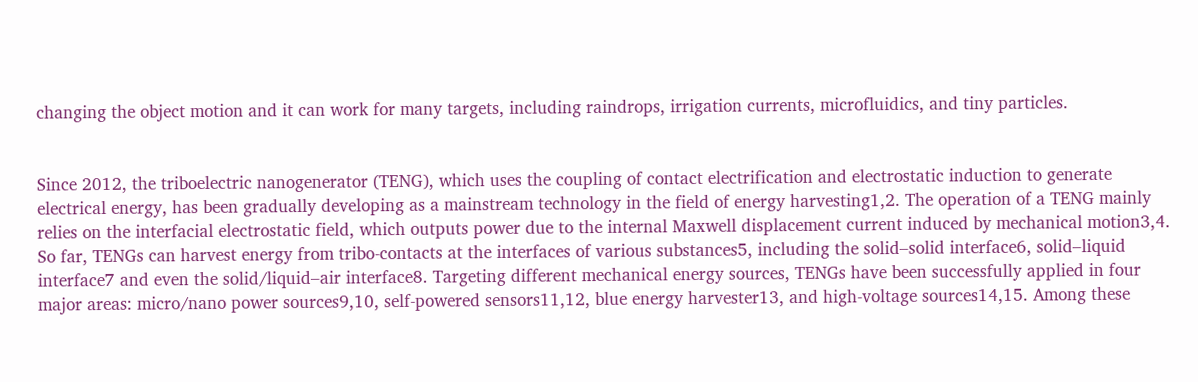changing the object motion and it can work for many targets, including raindrops, irrigation currents, microfluidics, and tiny particles.


Since 2012, the triboelectric nanogenerator (TENG), which uses the coupling of contact electrification and electrostatic induction to generate electrical energy, has been gradually developing as a mainstream technology in the field of energy harvesting1,2. The operation of a TENG mainly relies on the interfacial electrostatic field, which outputs power due to the internal Maxwell displacement current induced by mechanical motion3,4. So far, TENGs can harvest energy from tribo-contacts at the interfaces of various substances5, including the solid–solid interface6, solid–liquid interface7 and even the solid/liquid–air interface8. Targeting different mechanical energy sources, TENGs have been successfully applied in four major areas: micro/nano power sources9,10, self-powered sensors11,12, blue energy harvester13, and high-voltage sources14,15. Among these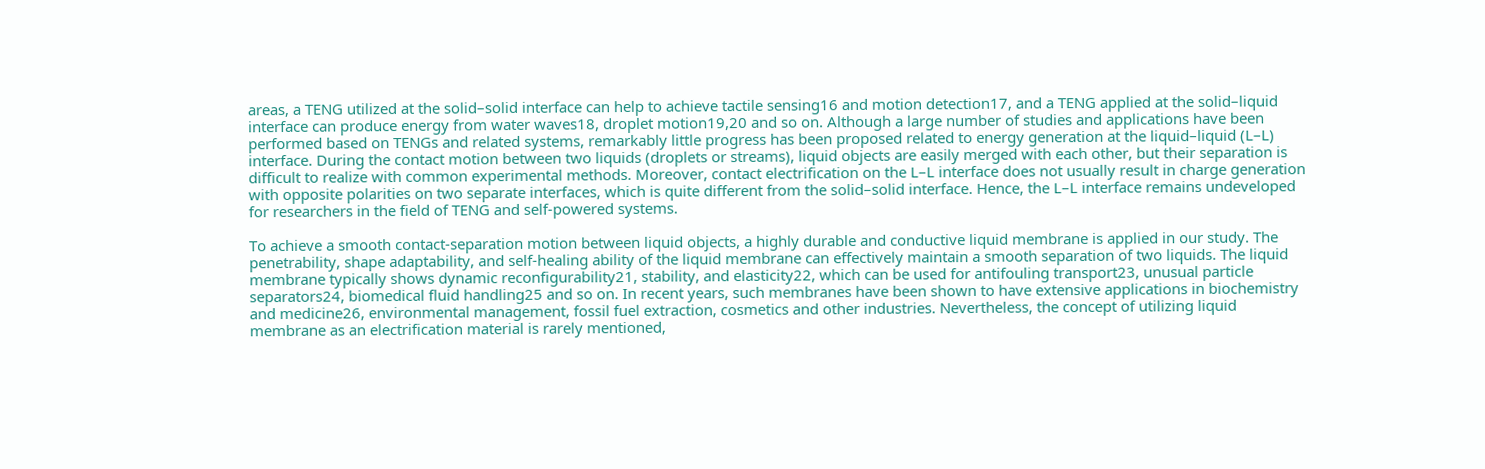areas, a TENG utilized at the solid–solid interface can help to achieve tactile sensing16 and motion detection17, and a TENG applied at the solid–liquid interface can produce energy from water waves18, droplet motion19,20 and so on. Although a large number of studies and applications have been performed based on TENGs and related systems, remarkably little progress has been proposed related to energy generation at the liquid–liquid (L–L) interface. During the contact motion between two liquids (droplets or streams), liquid objects are easily merged with each other, but their separation is difficult to realize with common experimental methods. Moreover, contact electrification on the L–L interface does not usually result in charge generation with opposite polarities on two separate interfaces, which is quite different from the solid–solid interface. Hence, the L–L interface remains undeveloped for researchers in the field of TENG and self-powered systems.

To achieve a smooth contact-separation motion between liquid objects, a highly durable and conductive liquid membrane is applied in our study. The penetrability, shape adaptability, and self-healing ability of the liquid membrane can effectively maintain a smooth separation of two liquids. The liquid membrane typically shows dynamic reconfigurability21, stability, and elasticity22, which can be used for antifouling transport23, unusual particle separators24, biomedical fluid handling25 and so on. In recent years, such membranes have been shown to have extensive applications in biochemistry and medicine26, environmental management, fossil fuel extraction, cosmetics and other industries. Nevertheless, the concept of utilizing liquid membrane as an electrification material is rarely mentioned,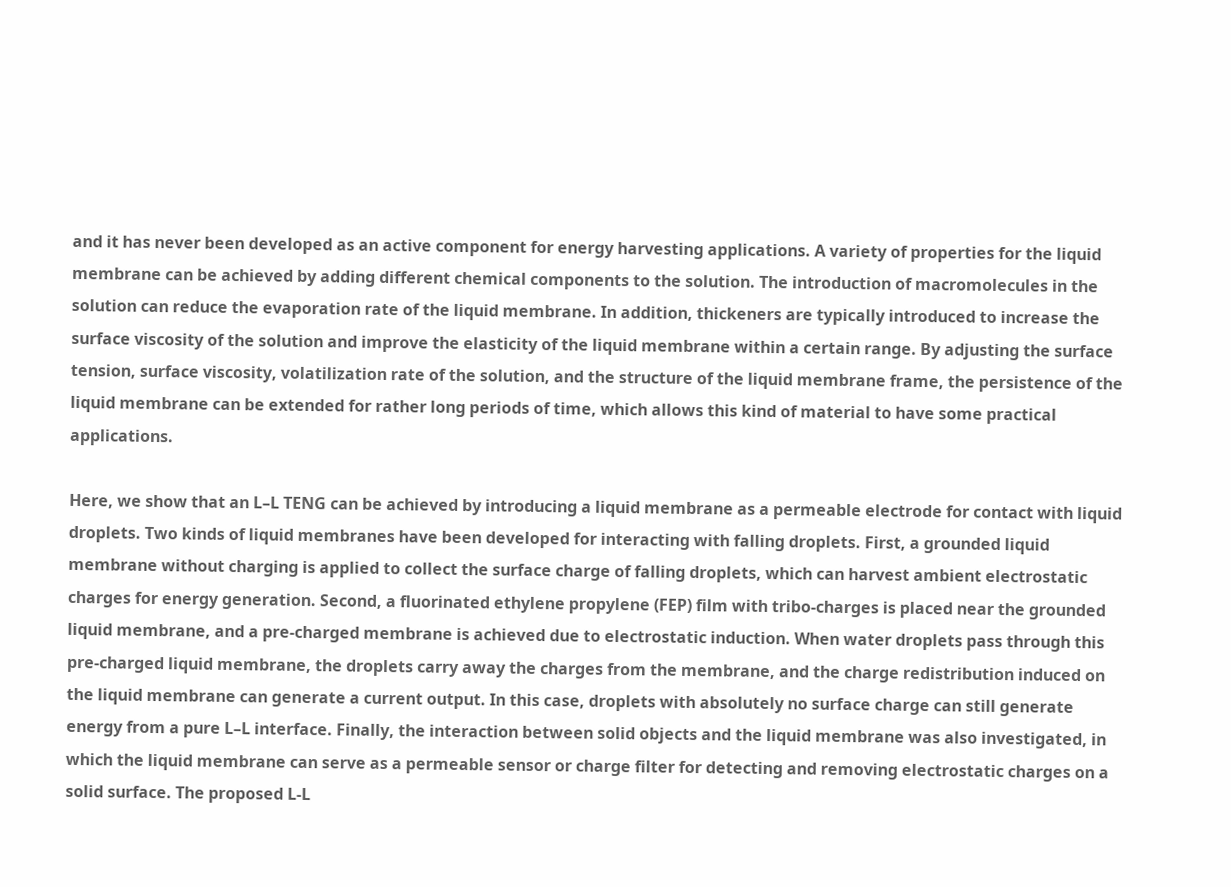and it has never been developed as an active component for energy harvesting applications. A variety of properties for the liquid membrane can be achieved by adding different chemical components to the solution. The introduction of macromolecules in the solution can reduce the evaporation rate of the liquid membrane. In addition, thickeners are typically introduced to increase the surface viscosity of the solution and improve the elasticity of the liquid membrane within a certain range. By adjusting the surface tension, surface viscosity, volatilization rate of the solution, and the structure of the liquid membrane frame, the persistence of the liquid membrane can be extended for rather long periods of time, which allows this kind of material to have some practical applications.

Here, we show that an L–L TENG can be achieved by introducing a liquid membrane as a permeable electrode for contact with liquid droplets. Two kinds of liquid membranes have been developed for interacting with falling droplets. First, a grounded liquid membrane without charging is applied to collect the surface charge of falling droplets, which can harvest ambient electrostatic charges for energy generation. Second, a fluorinated ethylene propylene (FEP) film with tribo-charges is placed near the grounded liquid membrane, and a pre-charged membrane is achieved due to electrostatic induction. When water droplets pass through this pre-charged liquid membrane, the droplets carry away the charges from the membrane, and the charge redistribution induced on the liquid membrane can generate a current output. In this case, droplets with absolutely no surface charge can still generate energy from a pure L–L interface. Finally, the interaction between solid objects and the liquid membrane was also investigated, in which the liquid membrane can serve as a permeable sensor or charge filter for detecting and removing electrostatic charges on a solid surface. The proposed L-L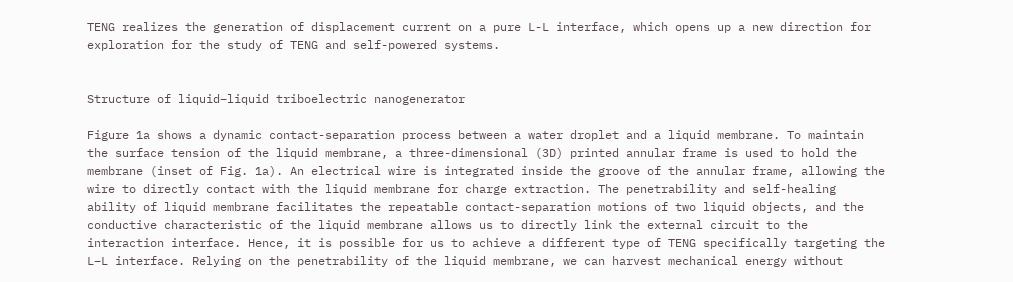TENG realizes the generation of displacement current on a pure L-L interface, which opens up a new direction for exploration for the study of TENG and self-powered systems.


Structure of liquid–liquid triboelectric nanogenerator

Figure 1a shows a dynamic contact-separation process between a water droplet and a liquid membrane. To maintain the surface tension of the liquid membrane, a three-dimensional (3D) printed annular frame is used to hold the membrane (inset of Fig. 1a). An electrical wire is integrated inside the groove of the annular frame, allowing the wire to directly contact with the liquid membrane for charge extraction. The penetrability and self-healing ability of liquid membrane facilitates the repeatable contact-separation motions of two liquid objects, and the conductive characteristic of the liquid membrane allows us to directly link the external circuit to the interaction interface. Hence, it is possible for us to achieve a different type of TENG specifically targeting the L–L interface. Relying on the penetrability of the liquid membrane, we can harvest mechanical energy without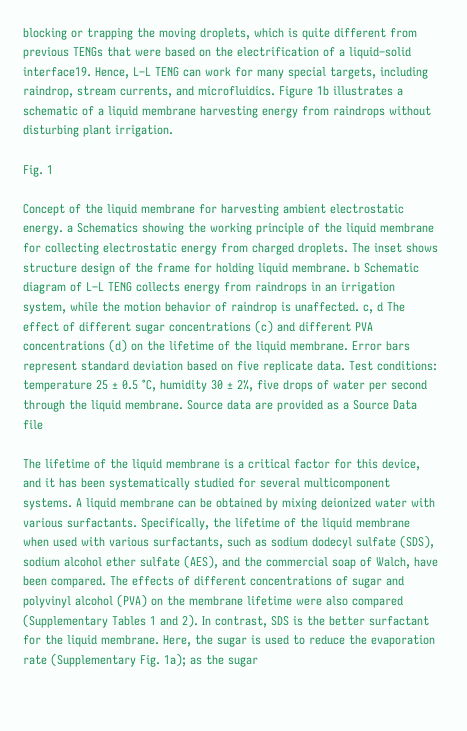blocking or trapping the moving droplets, which is quite different from previous TENGs that were based on the electrification of a liquid–solid interface19. Hence, L–L TENG can work for many special targets, including raindrop, stream currents, and microfluidics. Figure 1b illustrates a schematic of a liquid membrane harvesting energy from raindrops without disturbing plant irrigation.

Fig. 1

Concept of the liquid membrane for harvesting ambient electrostatic energy. a Schematics showing the working principle of the liquid membrane for collecting electrostatic energy from charged droplets. The inset shows structure design of the frame for holding liquid membrane. b Schematic diagram of L–L TENG collects energy from raindrops in an irrigation system, while the motion behavior of raindrop is unaffected. c, d The effect of different sugar concentrations (c) and different PVA concentrations (d) on the lifetime of the liquid membrane. Error bars represent standard deviation based on five replicate data. Test conditions: temperature 25 ± 0.5 °C, humidity 30 ± 2%, five drops of water per second through the liquid membrane. Source data are provided as a Source Data file

The lifetime of the liquid membrane is a critical factor for this device, and it has been systematically studied for several multicomponent systems. A liquid membrane can be obtained by mixing deionized water with various surfactants. Specifically, the lifetime of the liquid membrane when used with various surfactants, such as sodium dodecyl sulfate (SDS), sodium alcohol ether sulfate (AES), and the commercial soap of Walch, have been compared. The effects of different concentrations of sugar and polyvinyl alcohol (PVA) on the membrane lifetime were also compared (Supplementary Tables 1 and 2). In contrast, SDS is the better surfactant for the liquid membrane. Here, the sugar is used to reduce the evaporation rate (Supplementary Fig. 1a); as the sugar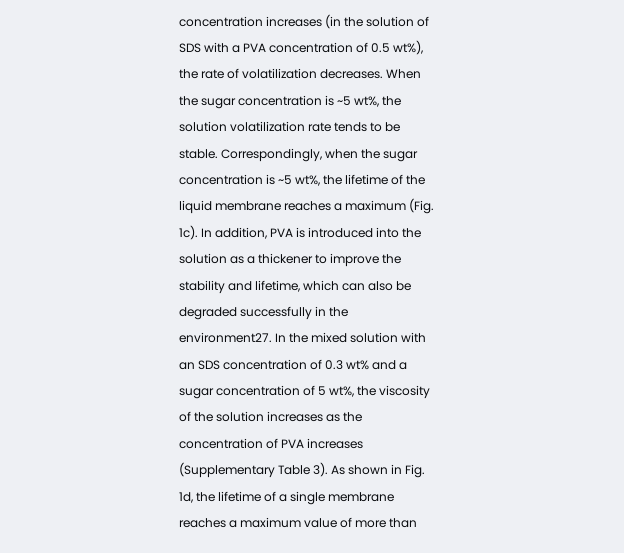concentration increases (in the solution of SDS with a PVA concentration of 0.5 wt%), the rate of volatilization decreases. When the sugar concentration is ~5 wt%, the solution volatilization rate tends to be stable. Correspondingly, when the sugar concentration is ~5 wt%, the lifetime of the liquid membrane reaches a maximum (Fig. 1c). In addition, PVA is introduced into the solution as a thickener to improve the stability and lifetime, which can also be degraded successfully in the environment27. In the mixed solution with an SDS concentration of 0.3 wt% and a sugar concentration of 5 wt%, the viscosity of the solution increases as the concentration of PVA increases (Supplementary Table 3). As shown in Fig. 1d, the lifetime of a single membrane reaches a maximum value of more than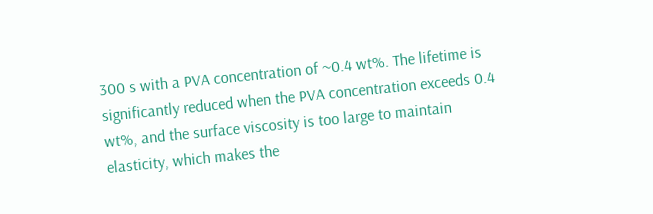300 s with a PVA concentration of ~0.4 wt%. The lifetime is significantly reduced when the PVA concentration exceeds 0.4 wt%, and the surface viscosity is too large to maintain elasticity, which makes the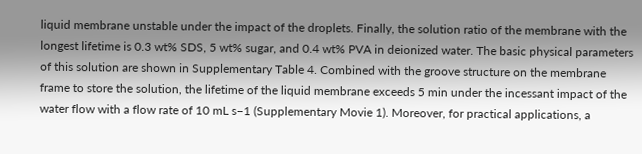liquid membrane unstable under the impact of the droplets. Finally, the solution ratio of the membrane with the longest lifetime is 0.3 wt% SDS, 5 wt% sugar, and 0.4 wt% PVA in deionized water. The basic physical parameters of this solution are shown in Supplementary Table 4. Combined with the groove structure on the membrane frame to store the solution, the lifetime of the liquid membrane exceeds 5 min under the incessant impact of the water flow with a flow rate of 10 mL s−1 (Supplementary Movie 1). Moreover, for practical applications, a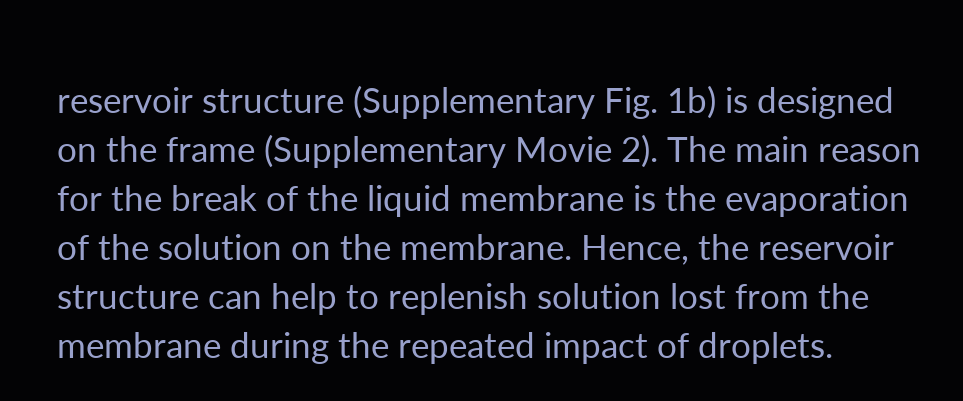reservoir structure (Supplementary Fig. 1b) is designed on the frame (Supplementary Movie 2). The main reason for the break of the liquid membrane is the evaporation of the solution on the membrane. Hence, the reservoir structure can help to replenish solution lost from the membrane during the repeated impact of droplets.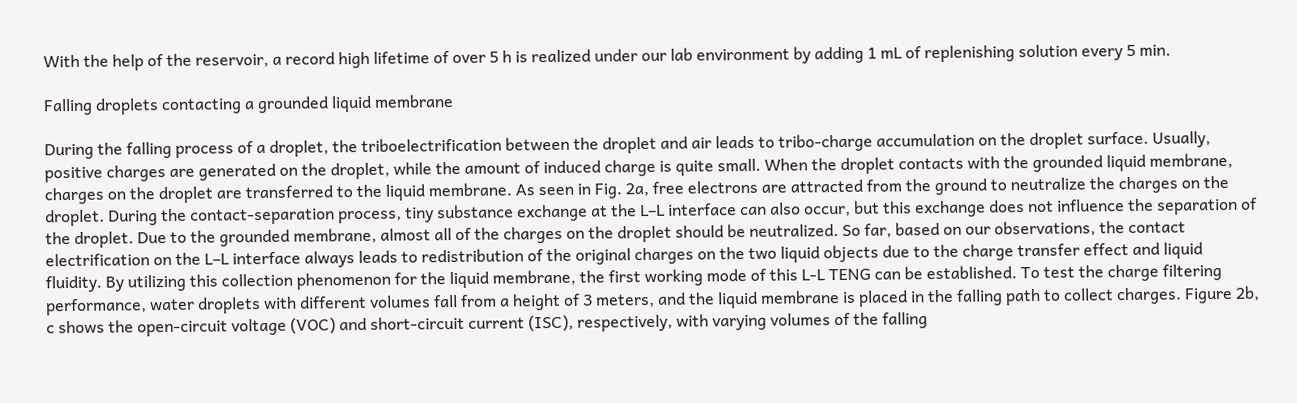With the help of the reservoir, a record high lifetime of over 5 h is realized under our lab environment by adding 1 mL of replenishing solution every 5 min.

Falling droplets contacting a grounded liquid membrane

During the falling process of a droplet, the triboelectrification between the droplet and air leads to tribo-charge accumulation on the droplet surface. Usually, positive charges are generated on the droplet, while the amount of induced charge is quite small. When the droplet contacts with the grounded liquid membrane, charges on the droplet are transferred to the liquid membrane. As seen in Fig. 2a, free electrons are attracted from the ground to neutralize the charges on the droplet. During the contact-separation process, tiny substance exchange at the L–L interface can also occur, but this exchange does not influence the separation of the droplet. Due to the grounded membrane, almost all of the charges on the droplet should be neutralized. So far, based on our observations, the contact electrification on the L–L interface always leads to redistribution of the original charges on the two liquid objects due to the charge transfer effect and liquid fluidity. By utilizing this collection phenomenon for the liquid membrane, the first working mode of this L-L TENG can be established. To test the charge filtering performance, water droplets with different volumes fall from a height of 3 meters, and the liquid membrane is placed in the falling path to collect charges. Figure 2b, c shows the open-circuit voltage (VOC) and short-circuit current (ISC), respectively, with varying volumes of the falling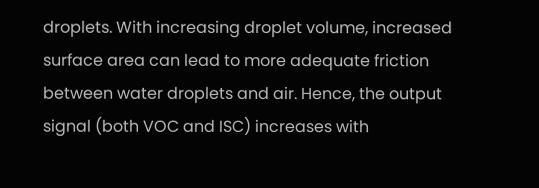droplets. With increasing droplet volume, increased surface area can lead to more adequate friction between water droplets and air. Hence, the output signal (both VOC and ISC) increases with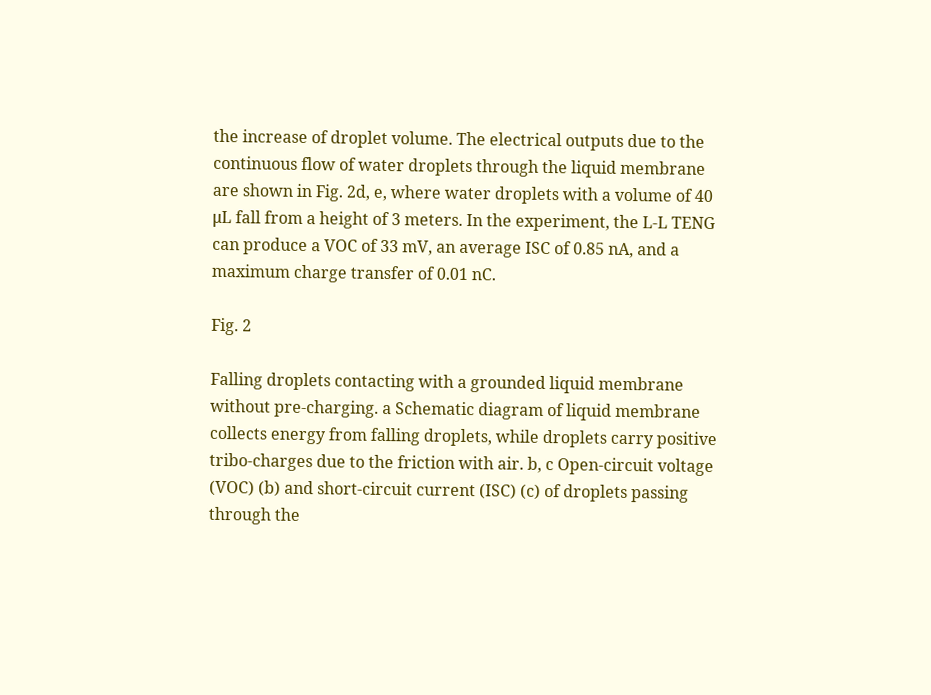the increase of droplet volume. The electrical outputs due to the continuous flow of water droplets through the liquid membrane are shown in Fig. 2d, e, where water droplets with a volume of 40 μL fall from a height of 3 meters. In the experiment, the L-L TENG can produce a VOC of 33 mV, an average ISC of 0.85 nA, and a maximum charge transfer of 0.01 nC.

Fig. 2

Falling droplets contacting with a grounded liquid membrane without pre-charging. a Schematic diagram of liquid membrane collects energy from falling droplets, while droplets carry positive tribo-charges due to the friction with air. b, c Open-circuit voltage (VOC) (b) and short-circuit current (ISC) (c) of droplets passing through the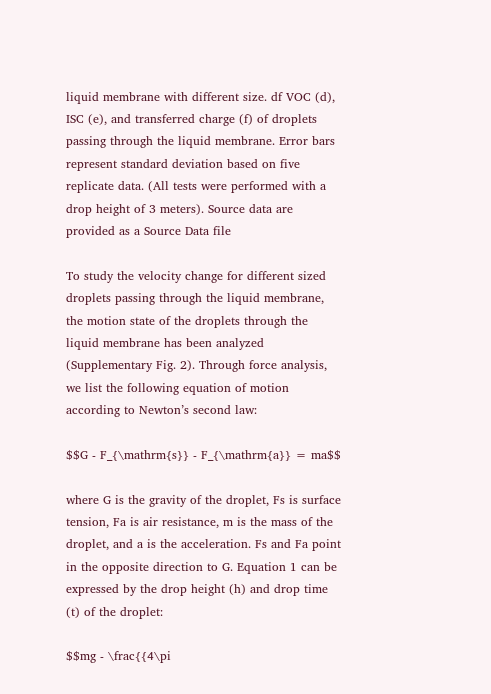liquid membrane with different size. df VOC (d), ISC (e), and transferred charge (f) of droplets passing through the liquid membrane. Error bars represent standard deviation based on five replicate data. (All tests were performed with a drop height of 3 meters). Source data are provided as a Source Data file

To study the velocity change for different sized droplets passing through the liquid membrane, the motion state of the droplets through the liquid membrane has been analyzed (Supplementary Fig. 2). Through force analysis, we list the following equation of motion according to Newton’s second law:

$$G - F_{\mathrm{s}} - F_{\mathrm{a}} = ma$$

where G is the gravity of the droplet, Fs is surface tension, Fa is air resistance, m is the mass of the droplet, and a is the acceleration. Fs and Fa point in the opposite direction to G. Equation 1 can be expressed by the drop height (h) and drop time (t) of the droplet:

$$mg - \frac{{4\pi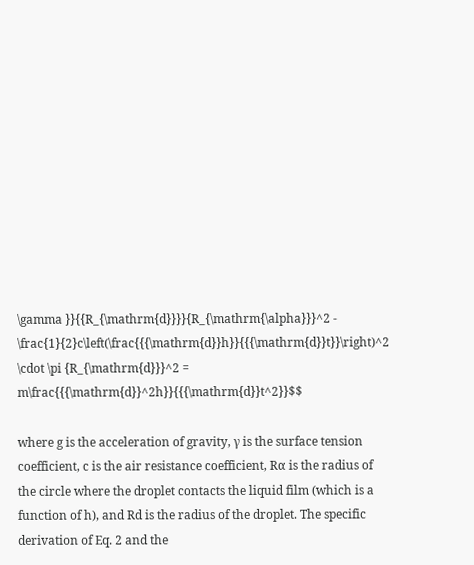\gamma }}{{R_{\mathrm{d}}}}{R_{\mathrm{\alpha}}}^2 - \frac{1}{2}c\left(\frac{{{\mathrm{d}}h}}{{{\mathrm{d}}t}}\right)^2 \cdot \pi {R_{\mathrm{d}}}^2 = m\frac{{{\mathrm{d}}^2h}}{{{\mathrm{d}}t^2}}$$

where g is the acceleration of gravity, γ is the surface tension coefficient, c is the air resistance coefficient, Rα is the radius of the circle where the droplet contacts the liquid film (which is a function of h), and Rd is the radius of the droplet. The specific derivation of Eq. 2 and the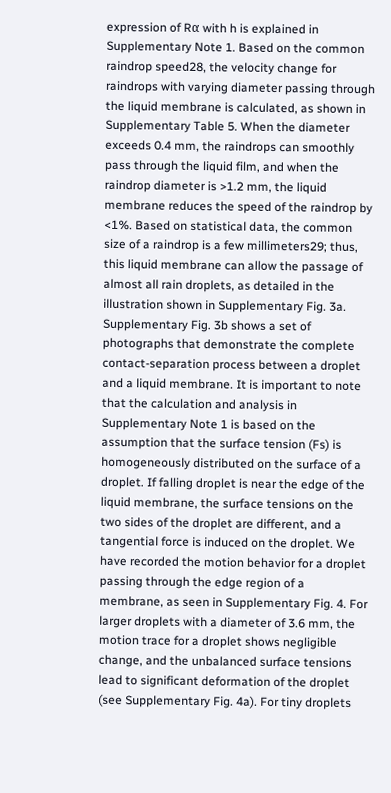expression of Rα with h is explained in Supplementary Note 1. Based on the common raindrop speed28, the velocity change for raindrops with varying diameter passing through the liquid membrane is calculated, as shown in Supplementary Table 5. When the diameter exceeds 0.4 mm, the raindrops can smoothly pass through the liquid film, and when the raindrop diameter is >1.2 mm, the liquid membrane reduces the speed of the raindrop by <1%. Based on statistical data, the common size of a raindrop is a few millimeters29; thus, this liquid membrane can allow the passage of almost all rain droplets, as detailed in the illustration shown in Supplementary Fig. 3a. Supplementary Fig. 3b shows a set of photographs that demonstrate the complete contact-separation process between a droplet and a liquid membrane. It is important to note that the calculation and analysis in Supplementary Note 1 is based on the assumption that the surface tension (Fs) is homogeneously distributed on the surface of a droplet. If falling droplet is near the edge of the liquid membrane, the surface tensions on the two sides of the droplet are different, and a tangential force is induced on the droplet. We have recorded the motion behavior for a droplet passing through the edge region of a membrane, as seen in Supplementary Fig. 4. For larger droplets with a diameter of 3.6 mm, the motion trace for a droplet shows negligible change, and the unbalanced surface tensions lead to significant deformation of the droplet (see Supplementary Fig. 4a). For tiny droplets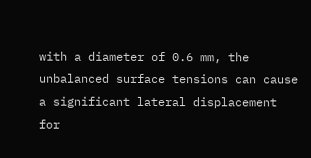with a diameter of 0.6 mm, the unbalanced surface tensions can cause a significant lateral displacement for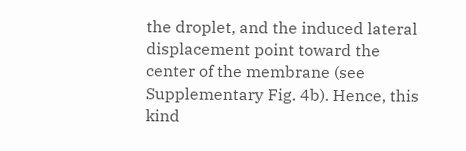the droplet, and the induced lateral displacement point toward the center of the membrane (see Supplementary Fig. 4b). Hence, this kind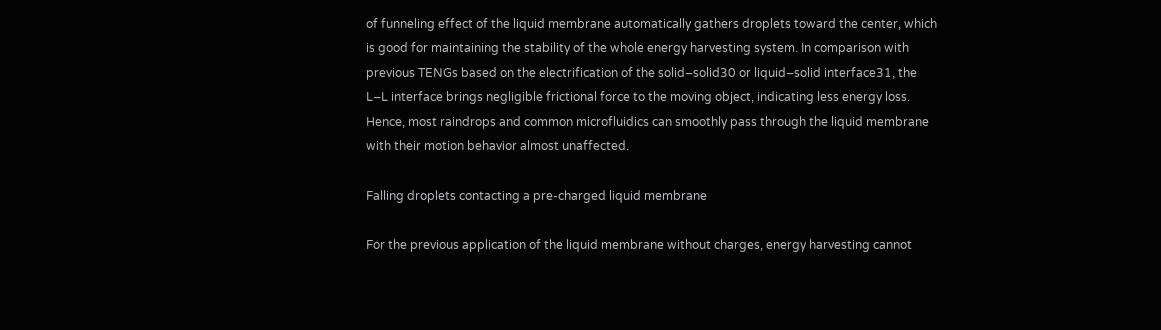of funneling effect of the liquid membrane automatically gathers droplets toward the center, which is good for maintaining the stability of the whole energy harvesting system. In comparison with previous TENGs based on the electrification of the solid–solid30 or liquid–solid interface31, the L–L interface brings negligible frictional force to the moving object, indicating less energy loss. Hence, most raindrops and common microfluidics can smoothly pass through the liquid membrane with their motion behavior almost unaffected.

Falling droplets contacting a pre-charged liquid membrane

For the previous application of the liquid membrane without charges, energy harvesting cannot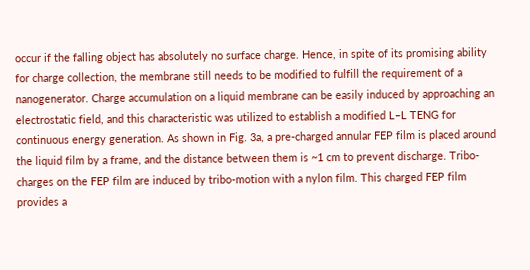occur if the falling object has absolutely no surface charge. Hence, in spite of its promising ability for charge collection, the membrane still needs to be modified to fulfill the requirement of a nanogenerator. Charge accumulation on a liquid membrane can be easily induced by approaching an electrostatic field, and this characteristic was utilized to establish a modified L–L TENG for continuous energy generation. As shown in Fig. 3a, a pre-charged annular FEP film is placed around the liquid film by a frame, and the distance between them is ~1 cm to prevent discharge. Tribo-charges on the FEP film are induced by tribo-motion with a nylon film. This charged FEP film provides a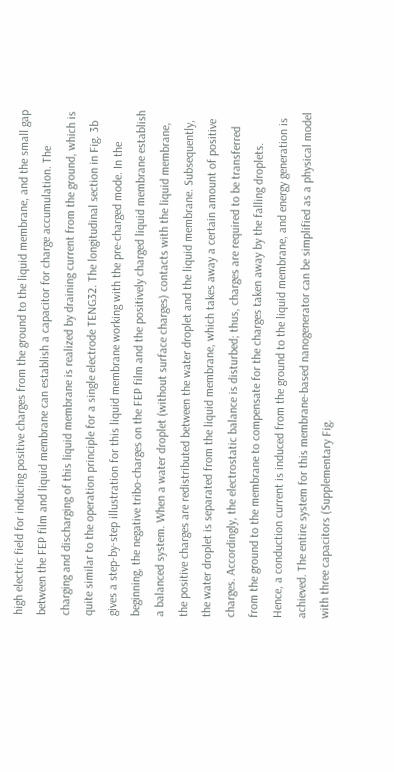high electric field for inducing positive charges from the ground to the liquid membrane, and the small gap between the FEP film and liquid membrane can establish a capacitor for charge accumulation. The charging and discharging of this liquid membrane is realized by draining current from the ground, which is quite similar to the operation principle for a single electrode TENG32. The longitudinal section in Fig. 3b gives a step-by-step illustration for this liquid membrane working with the pre-charged mode. In the beginning, the negative tribo-charges on the FEP film and the positively charged liquid membrane establish a balanced system. When a water droplet (without surface charges) contacts with the liquid membrane, the positive charges are redistributed between the water droplet and the liquid membrane. Subsequently, the water droplet is separated from the liquid membrane, which takes away a certain amount of positive charges. Accordingly, the electrostatic balance is disturbed; thus, charges are required to be transferred from the ground to the membrane to compensate for the charges taken away by the falling droplets. Hence, a conduction current is induced from the ground to the liquid membrane, and energy generation is achieved. The entire system for this membrane-based nanogenerator can be simplified as a physical model with three capacitors (Supplementary Fig.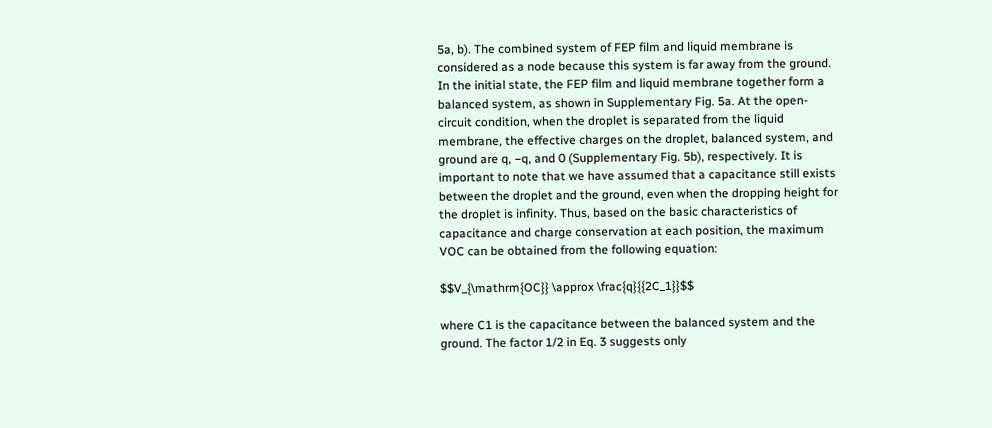5a, b). The combined system of FEP film and liquid membrane is considered as a node because this system is far away from the ground. In the initial state, the FEP film and liquid membrane together form a balanced system, as shown in Supplementary Fig. 5a. At the open-circuit condition, when the droplet is separated from the liquid membrane, the effective charges on the droplet, balanced system, and ground are q, −q, and 0 (Supplementary Fig. 5b), respectively. It is important to note that we have assumed that a capacitance still exists between the droplet and the ground, even when the dropping height for the droplet is infinity. Thus, based on the basic characteristics of capacitance and charge conservation at each position, the maximum VOC can be obtained from the following equation:

$$V_{\mathrm{OC}} \approx \frac{q}{{2C_1}}$$

where C1 is the capacitance between the balanced system and the ground. The factor 1/2 in Eq. 3 suggests only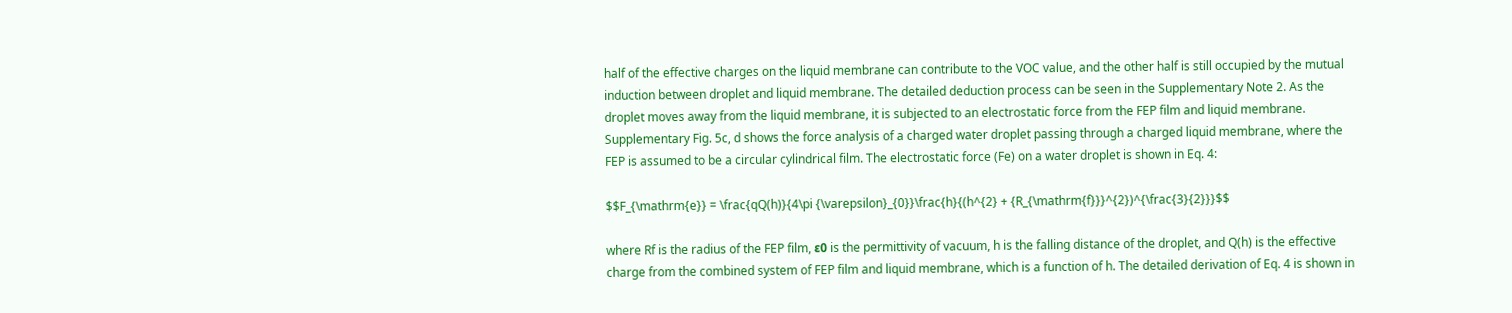half of the effective charges on the liquid membrane can contribute to the VOC value, and the other half is still occupied by the mutual induction between droplet and liquid membrane. The detailed deduction process can be seen in the Supplementary Note 2. As the droplet moves away from the liquid membrane, it is subjected to an electrostatic force from the FEP film and liquid membrane. Supplementary Fig. 5c, d shows the force analysis of a charged water droplet passing through a charged liquid membrane, where the FEP is assumed to be a circular cylindrical film. The electrostatic force (Fe) on a water droplet is shown in Eq. 4:

$$F_{\mathrm{e}} = \frac{qQ(h)}{4\pi {\varepsilon}_{0}}\frac{h}{(h^{2} + {R_{\mathrm{f}}}^{2})^{\frac{3}{2}}}$$

where Rf is the radius of the FEP film, ε0 is the permittivity of vacuum, h is the falling distance of the droplet, and Q(h) is the effective charge from the combined system of FEP film and liquid membrane, which is a function of h. The detailed derivation of Eq. 4 is shown in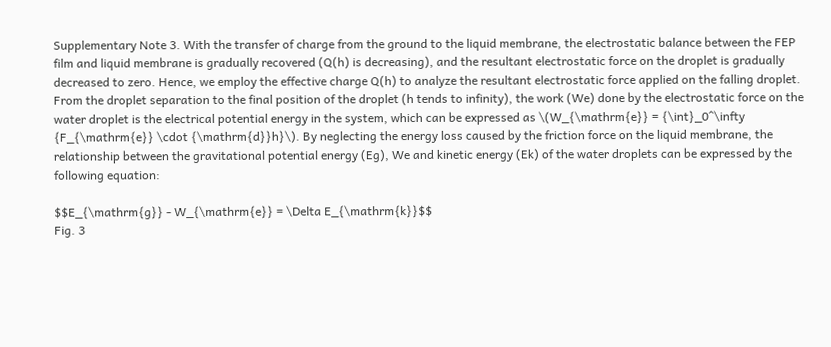Supplementary Note 3. With the transfer of charge from the ground to the liquid membrane, the electrostatic balance between the FEP film and liquid membrane is gradually recovered (Q(h) is decreasing), and the resultant electrostatic force on the droplet is gradually decreased to zero. Hence, we employ the effective charge Q(h) to analyze the resultant electrostatic force applied on the falling droplet. From the droplet separation to the final position of the droplet (h tends to infinity), the work (We) done by the electrostatic force on the water droplet is the electrical potential energy in the system, which can be expressed as \(W_{\mathrm{e}} = {\int}_0^\infty {F_{\mathrm{e}} \cdot {\mathrm{d}}h}\). By neglecting the energy loss caused by the friction force on the liquid membrane, the relationship between the gravitational potential energy (Eg), We and kinetic energy (Ek) of the water droplets can be expressed by the following equation:

$$E_{\mathrm{g}} - W_{\mathrm{e}} = \Delta E_{\mathrm{k}}$$
Fig. 3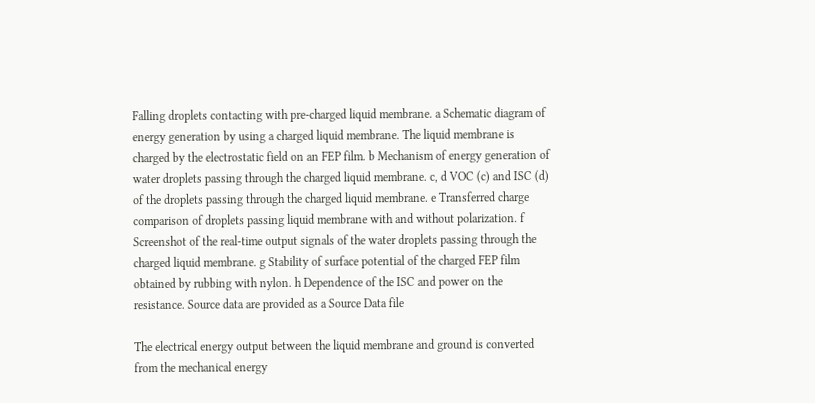Falling droplets contacting with pre-charged liquid membrane. a Schematic diagram of energy generation by using a charged liquid membrane. The liquid membrane is charged by the electrostatic field on an FEP film. b Mechanism of energy generation of water droplets passing through the charged liquid membrane. c, d VOC (c) and ISC (d) of the droplets passing through the charged liquid membrane. e Transferred charge comparison of droplets passing liquid membrane with and without polarization. f Screenshot of the real-time output signals of the water droplets passing through the charged liquid membrane. g Stability of surface potential of the charged FEP film obtained by rubbing with nylon. h Dependence of the ISC and power on the resistance. Source data are provided as a Source Data file

The electrical energy output between the liquid membrane and ground is converted from the mechanical energy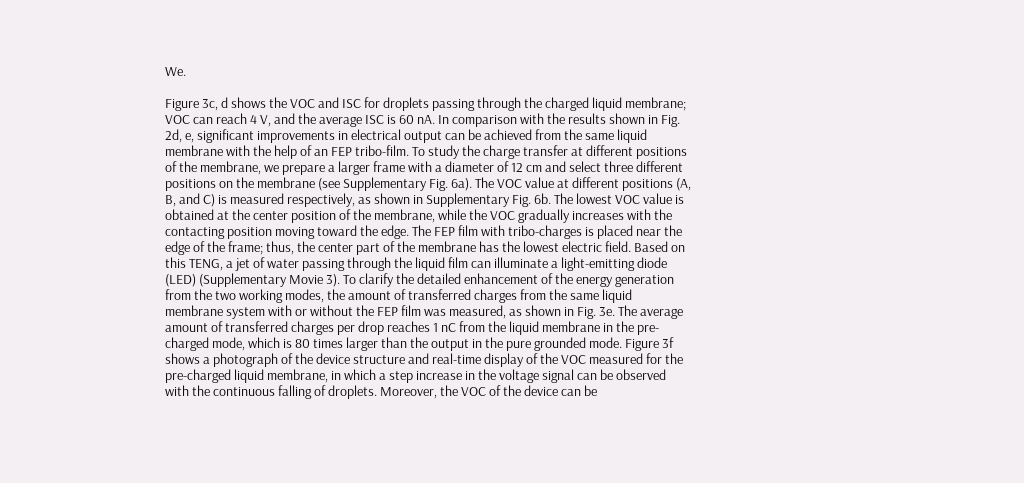We.

Figure 3c, d shows the VOC and ISC for droplets passing through the charged liquid membrane; VOC can reach 4 V, and the average ISC is 60 nA. In comparison with the results shown in Fig. 2d, e, significant improvements in electrical output can be achieved from the same liquid membrane with the help of an FEP tribo-film. To study the charge transfer at different positions of the membrane, we prepare a larger frame with a diameter of 12 cm and select three different positions on the membrane (see Supplementary Fig. 6a). The VOC value at different positions (A, B, and C) is measured respectively, as shown in Supplementary Fig. 6b. The lowest VOC value is obtained at the center position of the membrane, while the VOC gradually increases with the contacting position moving toward the edge. The FEP film with tribo-charges is placed near the edge of the frame; thus, the center part of the membrane has the lowest electric field. Based on this TENG, a jet of water passing through the liquid film can illuminate a light-emitting diode (LED) (Supplementary Movie 3). To clarify the detailed enhancement of the energy generation from the two working modes, the amount of transferred charges from the same liquid membrane system with or without the FEP film was measured, as shown in Fig. 3e. The average amount of transferred charges per drop reaches 1 nC from the liquid membrane in the pre-charged mode, which is 80 times larger than the output in the pure grounded mode. Figure 3f shows a photograph of the device structure and real-time display of the VOC measured for the pre-charged liquid membrane, in which a step increase in the voltage signal can be observed with the continuous falling of droplets. Moreover, the VOC of the device can be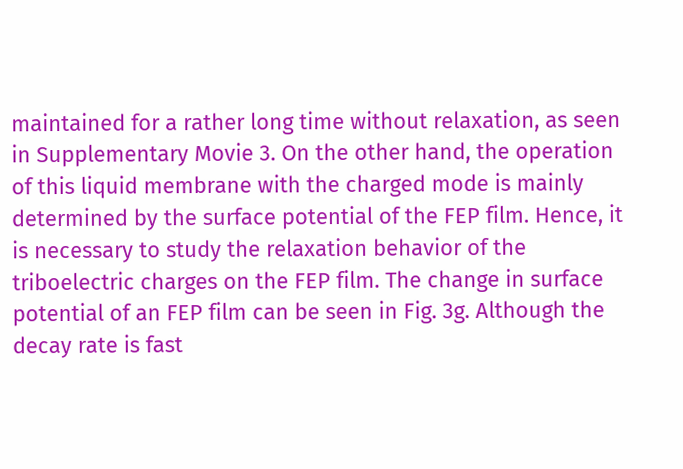maintained for a rather long time without relaxation, as seen in Supplementary Movie 3. On the other hand, the operation of this liquid membrane with the charged mode is mainly determined by the surface potential of the FEP film. Hence, it is necessary to study the relaxation behavior of the triboelectric charges on the FEP film. The change in surface potential of an FEP film can be seen in Fig. 3g. Although the decay rate is fast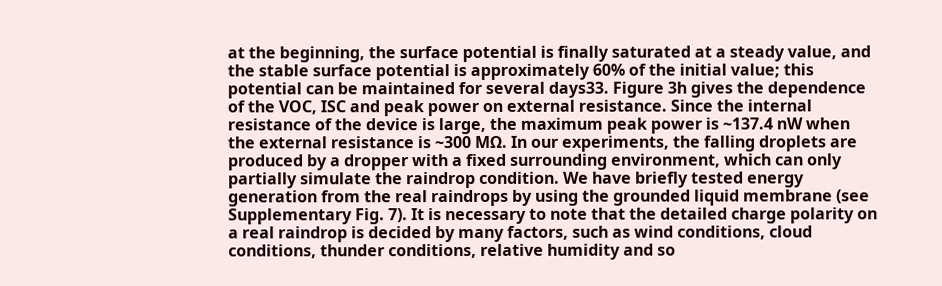at the beginning, the surface potential is finally saturated at a steady value, and the stable surface potential is approximately 60% of the initial value; this potential can be maintained for several days33. Figure 3h gives the dependence of the VOC, ISC and peak power on external resistance. Since the internal resistance of the device is large, the maximum peak power is ~137.4 nW when the external resistance is ~300 MΩ. In our experiments, the falling droplets are produced by a dropper with a fixed surrounding environment, which can only partially simulate the raindrop condition. We have briefly tested energy generation from the real raindrops by using the grounded liquid membrane (see Supplementary Fig. 7). It is necessary to note that the detailed charge polarity on a real raindrop is decided by many factors, such as wind conditions, cloud conditions, thunder conditions, relative humidity and so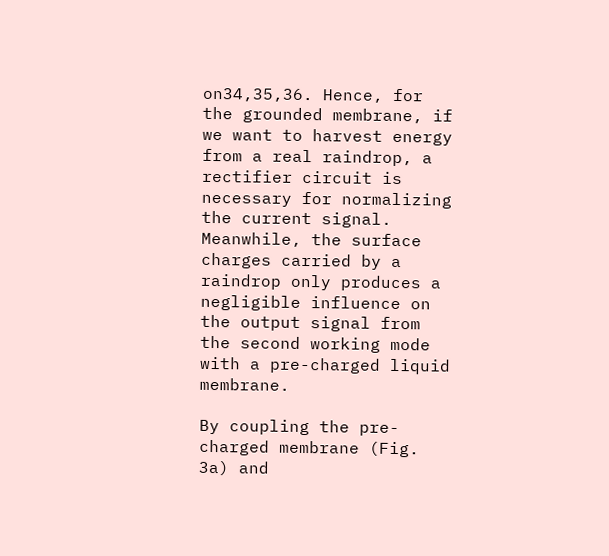on34,35,36. Hence, for the grounded membrane, if we want to harvest energy from a real raindrop, a rectifier circuit is necessary for normalizing the current signal. Meanwhile, the surface charges carried by a raindrop only produces a negligible influence on the output signal from the second working mode with a pre-charged liquid membrane.

By coupling the pre-charged membrane (Fig. 3a) and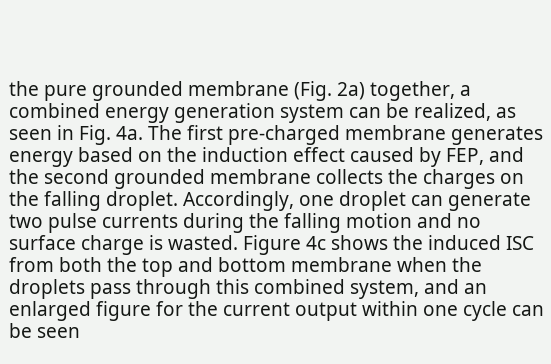the pure grounded membrane (Fig. 2a) together, a combined energy generation system can be realized, as seen in Fig. 4a. The first pre-charged membrane generates energy based on the induction effect caused by FEP, and the second grounded membrane collects the charges on the falling droplet. Accordingly, one droplet can generate two pulse currents during the falling motion and no surface charge is wasted. Figure 4c shows the induced ISC from both the top and bottom membrane when the droplets pass through this combined system, and an enlarged figure for the current output within one cycle can be seen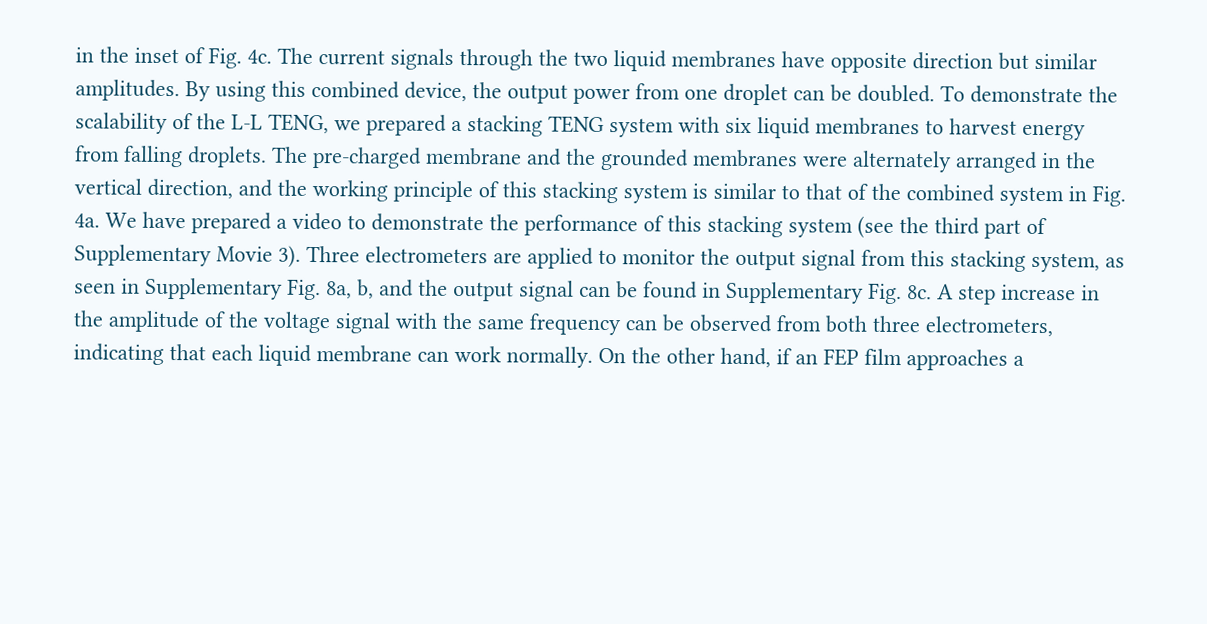in the inset of Fig. 4c. The current signals through the two liquid membranes have opposite direction but similar amplitudes. By using this combined device, the output power from one droplet can be doubled. To demonstrate the scalability of the L-L TENG, we prepared a stacking TENG system with six liquid membranes to harvest energy from falling droplets. The pre-charged membrane and the grounded membranes were alternately arranged in the vertical direction, and the working principle of this stacking system is similar to that of the combined system in Fig. 4a. We have prepared a video to demonstrate the performance of this stacking system (see the third part of Supplementary Movie 3). Three electrometers are applied to monitor the output signal from this stacking system, as seen in Supplementary Fig. 8a, b, and the output signal can be found in Supplementary Fig. 8c. A step increase in the amplitude of the voltage signal with the same frequency can be observed from both three electrometers, indicating that each liquid membrane can work normally. On the other hand, if an FEP film approaches a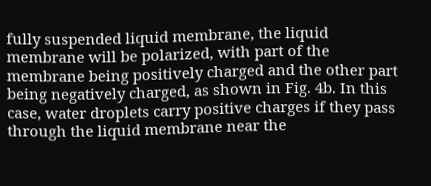fully suspended liquid membrane, the liquid membrane will be polarized, with part of the membrane being positively charged and the other part being negatively charged, as shown in Fig. 4b. In this case, water droplets carry positive charges if they pass through the liquid membrane near the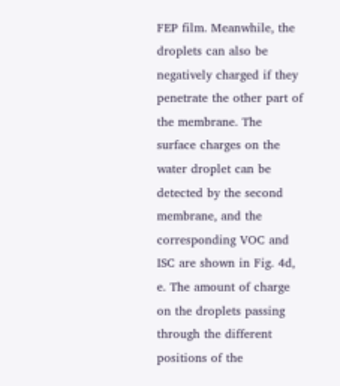FEP film. Meanwhile, the droplets can also be negatively charged if they penetrate the other part of the membrane. The surface charges on the water droplet can be detected by the second membrane, and the corresponding VOC and ISC are shown in Fig. 4d, e. The amount of charge on the droplets passing through the different positions of the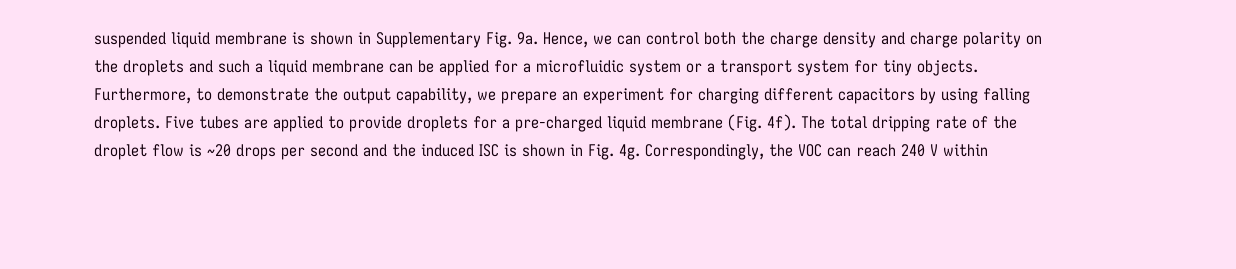suspended liquid membrane is shown in Supplementary Fig. 9a. Hence, we can control both the charge density and charge polarity on the droplets and such a liquid membrane can be applied for a microfluidic system or a transport system for tiny objects. Furthermore, to demonstrate the output capability, we prepare an experiment for charging different capacitors by using falling droplets. Five tubes are applied to provide droplets for a pre-charged liquid membrane (Fig. 4f). The total dripping rate of the droplet flow is ~20 drops per second and the induced ISC is shown in Fig. 4g. Correspondingly, the VOC can reach 240 V within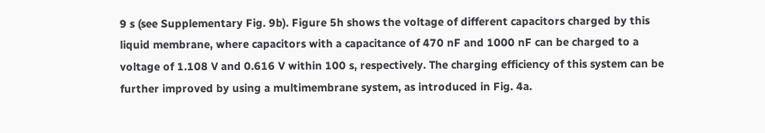9 s (see Supplementary Fig. 9b). Figure 5h shows the voltage of different capacitors charged by this liquid membrane, where capacitors with a capacitance of 470 nF and 1000 nF can be charged to a voltage of 1.108 V and 0.616 V within 100 s, respectively. The charging efficiency of this system can be further improved by using a multimembrane system, as introduced in Fig. 4a.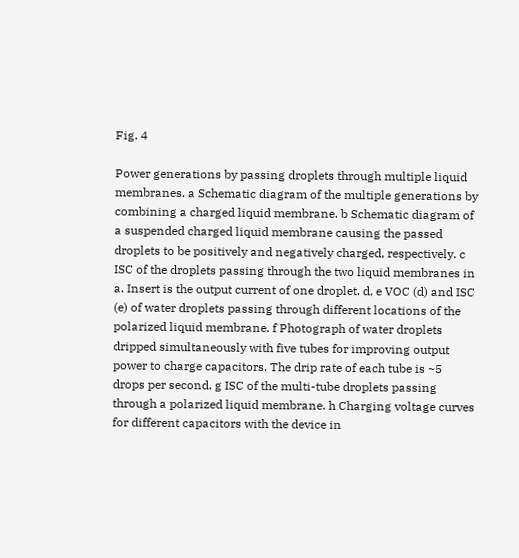Fig. 4

Power generations by passing droplets through multiple liquid membranes. a Schematic diagram of the multiple generations by combining a charged liquid membrane. b Schematic diagram of a suspended charged liquid membrane causing the passed droplets to be positively and negatively charged, respectively. c ISC of the droplets passing through the two liquid membranes in a. Insert is the output current of one droplet. d, e VOC (d) and ISC (e) of water droplets passing through different locations of the polarized liquid membrane. f Photograph of water droplets dripped simultaneously with five tubes for improving output power to charge capacitors. The drip rate of each tube is ~5 drops per second. g ISC of the multi-tube droplets passing through a polarized liquid membrane. h Charging voltage curves for different capacitors with the device in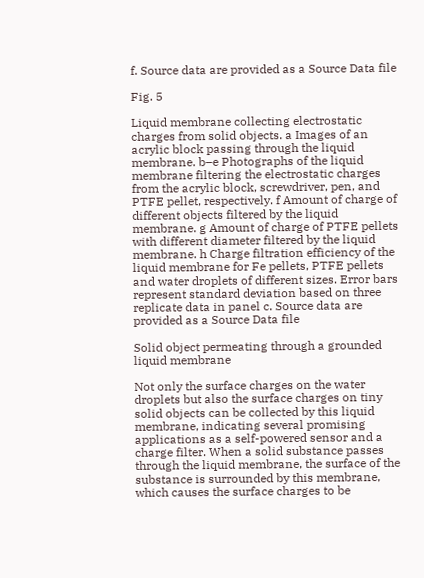f. Source data are provided as a Source Data file

Fig. 5

Liquid membrane collecting electrostatic charges from solid objects. a Images of an acrylic block passing through the liquid membrane. b–e Photographs of the liquid membrane filtering the electrostatic charges from the acrylic block, screwdriver, pen, and PTFE pellet, respectively. f Amount of charge of different objects filtered by the liquid membrane. g Amount of charge of PTFE pellets with different diameter filtered by the liquid membrane. h Charge filtration efficiency of the liquid membrane for Fe pellets, PTFE pellets and water droplets of different sizes. Error bars represent standard deviation based on three replicate data in panel c. Source data are provided as a Source Data file

Solid object permeating through a grounded liquid membrane

Not only the surface charges on the water droplets but also the surface charges on tiny solid objects can be collected by this liquid membrane, indicating several promising applications as a self-powered sensor and a charge filter. When a solid substance passes through the liquid membrane, the surface of the substance is surrounded by this membrane, which causes the surface charges to be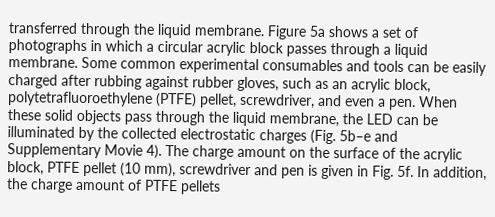transferred through the liquid membrane. Figure 5a shows a set of photographs in which a circular acrylic block passes through a liquid membrane. Some common experimental consumables and tools can be easily charged after rubbing against rubber gloves, such as an acrylic block, polytetrafluoroethylene (PTFE) pellet, screwdriver, and even a pen. When these solid objects pass through the liquid membrane, the LED can be illuminated by the collected electrostatic charges (Fig. 5b–e and Supplementary Movie 4). The charge amount on the surface of the acrylic block, PTFE pellet (10 mm), screwdriver and pen is given in Fig. 5f. In addition, the charge amount of PTFE pellets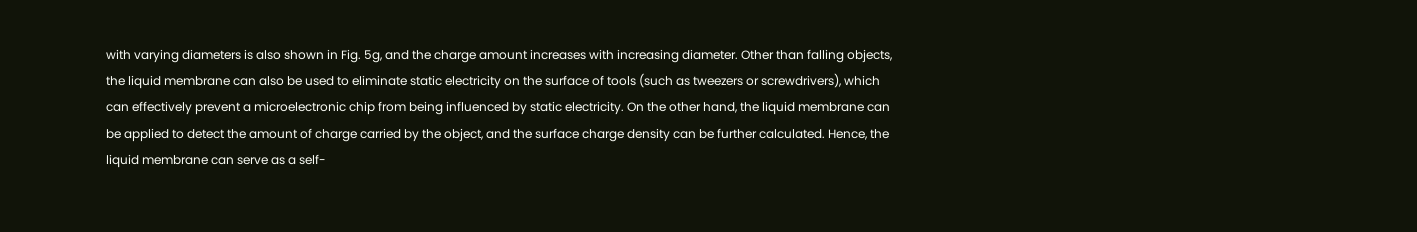with varying diameters is also shown in Fig. 5g, and the charge amount increases with increasing diameter. Other than falling objects, the liquid membrane can also be used to eliminate static electricity on the surface of tools (such as tweezers or screwdrivers), which can effectively prevent a microelectronic chip from being influenced by static electricity. On the other hand, the liquid membrane can be applied to detect the amount of charge carried by the object, and the surface charge density can be further calculated. Hence, the liquid membrane can serve as a self-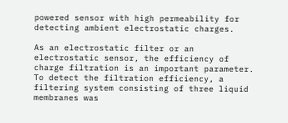powered sensor with high permeability for detecting ambient electrostatic charges.

As an electrostatic filter or an electrostatic sensor, the efficiency of charge filtration is an important parameter. To detect the filtration efficiency, a filtering system consisting of three liquid membranes was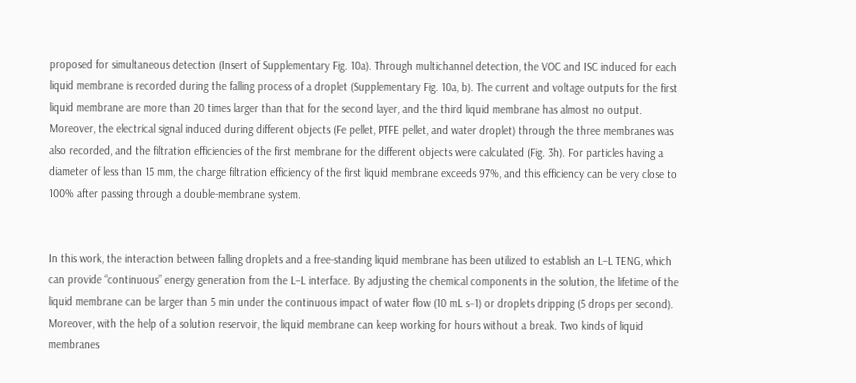proposed for simultaneous detection (Insert of Supplementary Fig. 10a). Through multichannel detection, the VOC and ISC induced for each liquid membrane is recorded during the falling process of a droplet (Supplementary Fig. 10a, b). The current and voltage outputs for the first liquid membrane are more than 20 times larger than that for the second layer, and the third liquid membrane has almost no output. Moreover, the electrical signal induced during different objects (Fe pellet, PTFE pellet, and water droplet) through the three membranes was also recorded, and the filtration efficiencies of the first membrane for the different objects were calculated (Fig. 3h). For particles having a diameter of less than 15 mm, the charge filtration efficiency of the first liquid membrane exceeds 97%, and this efficiency can be very close to 100% after passing through a double-membrane system.


In this work, the interaction between falling droplets and a free-standing liquid membrane has been utilized to establish an L–L TENG, which can provide “continuous” energy generation from the L–L interface. By adjusting the chemical components in the solution, the lifetime of the liquid membrane can be larger than 5 min under the continuous impact of water flow (10 mL s−1) or droplets dripping (5 drops per second). Moreover, with the help of a solution reservoir, the liquid membrane can keep working for hours without a break. Two kinds of liquid membranes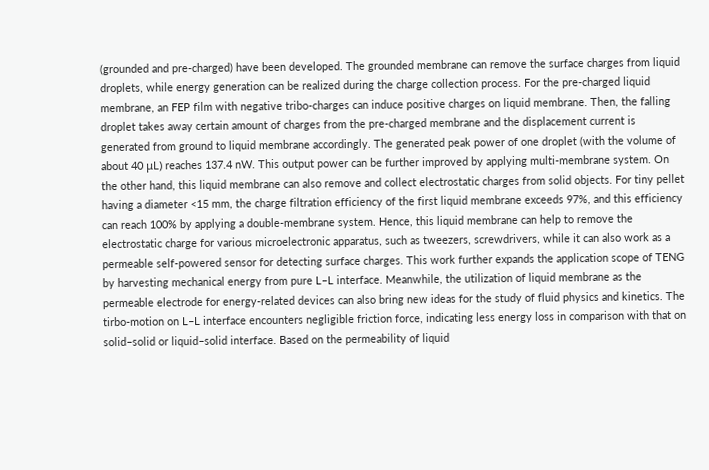(grounded and pre-charged) have been developed. The grounded membrane can remove the surface charges from liquid droplets, while energy generation can be realized during the charge collection process. For the pre-charged liquid membrane, an FEP film with negative tribo-charges can induce positive charges on liquid membrane. Then, the falling droplet takes away certain amount of charges from the pre-charged membrane and the displacement current is generated from ground to liquid membrane accordingly. The generated peak power of one droplet (with the volume of about 40 μL) reaches 137.4 nW. This output power can be further improved by applying multi-membrane system. On the other hand, this liquid membrane can also remove and collect electrostatic charges from solid objects. For tiny pellet having a diameter <15 mm, the charge filtration efficiency of the first liquid membrane exceeds 97%, and this efficiency can reach 100% by applying a double-membrane system. Hence, this liquid membrane can help to remove the electrostatic charge for various microelectronic apparatus, such as tweezers, screwdrivers, while it can also work as a permeable self-powered sensor for detecting surface charges. This work further expands the application scope of TENG by harvesting mechanical energy from pure L–L interface. Meanwhile, the utilization of liquid membrane as the permeable electrode for energy-related devices can also bring new ideas for the study of fluid physics and kinetics. The tirbo-motion on L–L interface encounters negligible friction force, indicating less energy loss in comparison with that on solid–solid or liquid–solid interface. Based on the permeability of liquid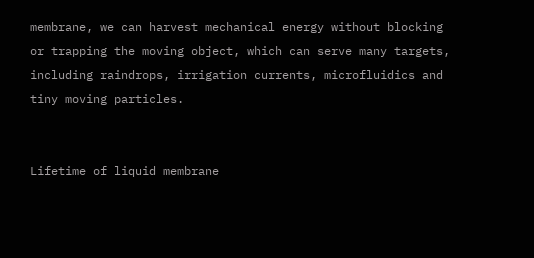membrane, we can harvest mechanical energy without blocking or trapping the moving object, which can serve many targets, including raindrops, irrigation currents, microfluidics and tiny moving particles.


Lifetime of liquid membrane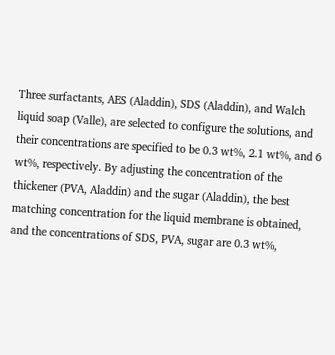Three surfactants, AES (Aladdin), SDS (Aladdin), and Walch liquid soap (Valle), are selected to configure the solutions, and their concentrations are specified to be 0.3 wt%, 2.1 wt%, and 6 wt%, respectively. By adjusting the concentration of the thickener (PVA, Aladdin) and the sugar (Aladdin), the best matching concentration for the liquid membrane is obtained, and the concentrations of SDS, PVA, sugar are 0.3 wt%,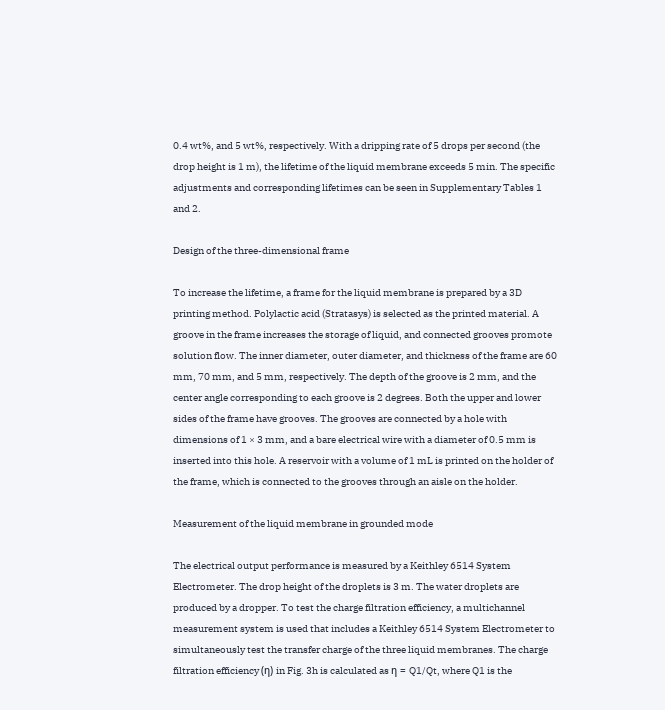0.4 wt%, and 5 wt%, respectively. With a dripping rate of 5 drops per second (the drop height is 1 m), the lifetime of the liquid membrane exceeds 5 min. The specific adjustments and corresponding lifetimes can be seen in Supplementary Tables 1 and 2.

Design of the three-dimensional frame

To increase the lifetime, a frame for the liquid membrane is prepared by a 3D printing method. Polylactic acid (Stratasys) is selected as the printed material. A groove in the frame increases the storage of liquid, and connected grooves promote solution flow. The inner diameter, outer diameter, and thickness of the frame are 60 mm, 70 mm, and 5 mm, respectively. The depth of the groove is 2 mm, and the center angle corresponding to each groove is 2 degrees. Both the upper and lower sides of the frame have grooves. The grooves are connected by a hole with dimensions of 1 × 3 mm, and a bare electrical wire with a diameter of 0.5 mm is inserted into this hole. A reservoir with a volume of 1 mL is printed on the holder of the frame, which is connected to the grooves through an aisle on the holder.

Measurement of the liquid membrane in grounded mode

The electrical output performance is measured by a Keithley 6514 System Electrometer. The drop height of the droplets is 3 m. The water droplets are produced by a dropper. To test the charge filtration efficiency, a multichannel measurement system is used that includes a Keithley 6514 System Electrometer to simultaneously test the transfer charge of the three liquid membranes. The charge filtration efficiency (η) in Fig. 3h is calculated as η = Q1/Qt, where Q1 is the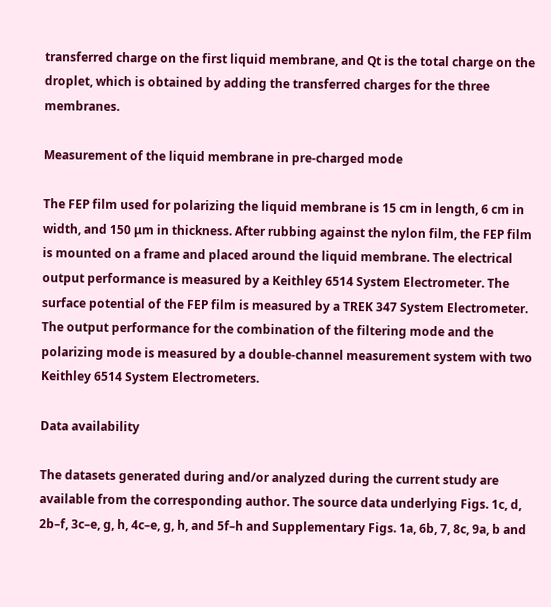transferred charge on the first liquid membrane, and Qt is the total charge on the droplet, which is obtained by adding the transferred charges for the three membranes.

Measurement of the liquid membrane in pre-charged mode

The FEP film used for polarizing the liquid membrane is 15 cm in length, 6 cm in width, and 150 μm in thickness. After rubbing against the nylon film, the FEP film is mounted on a frame and placed around the liquid membrane. The electrical output performance is measured by a Keithley 6514 System Electrometer. The surface potential of the FEP film is measured by a TREK 347 System Electrometer. The output performance for the combination of the filtering mode and the polarizing mode is measured by a double-channel measurement system with two Keithley 6514 System Electrometers.

Data availability

The datasets generated during and/or analyzed during the current study are available from the corresponding author. The source data underlying Figs. 1c, d, 2b–f, 3c–e, g, h, 4c–e, g, h, and 5f–h and Supplementary Figs. 1a, 6b, 7, 8c, 9a, b and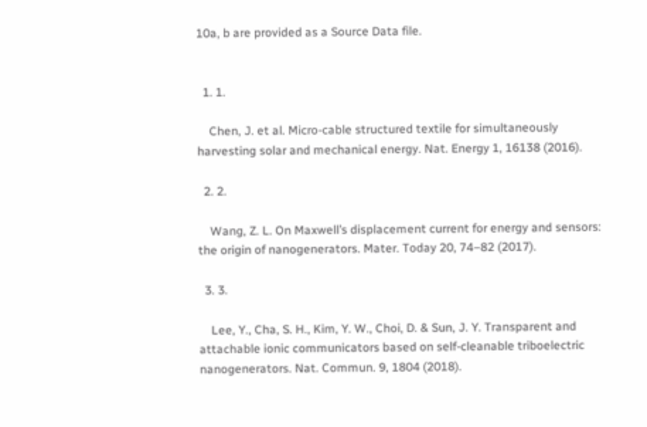10a, b are provided as a Source Data file.


  1. 1.

    Chen, J. et al. Micro-cable structured textile for simultaneously harvesting solar and mechanical energy. Nat. Energy 1, 16138 (2016).

  2. 2.

    Wang, Z. L. On Maxwell’s displacement current for energy and sensors: the origin of nanogenerators. Mater. Today 20, 74–82 (2017).

  3. 3.

    Lee, Y., Cha, S. H., Kim, Y. W., Choi, D. & Sun, J. Y. Transparent and attachable ionic communicators based on self-cleanable triboelectric nanogenerators. Nat. Commun. 9, 1804 (2018).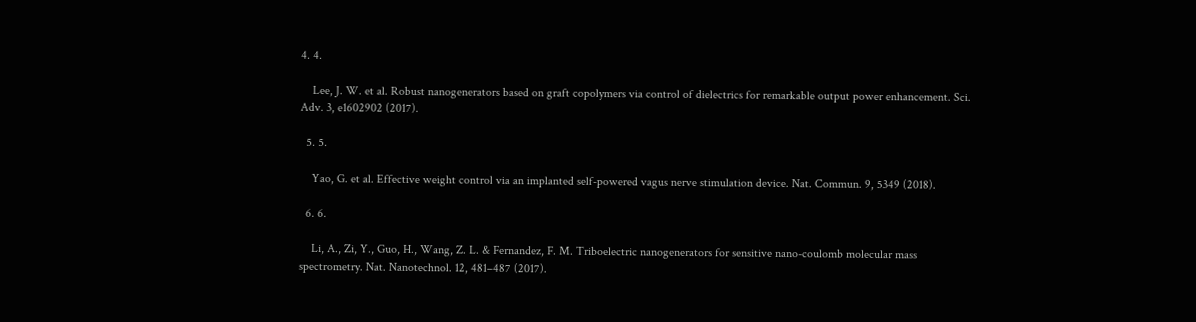4. 4.

    Lee, J. W. et al. Robust nanogenerators based on graft copolymers via control of dielectrics for remarkable output power enhancement. Sci. Adv. 3, e1602902 (2017).

  5. 5.

    Yao, G. et al. Effective weight control via an implanted self-powered vagus nerve stimulation device. Nat. Commun. 9, 5349 (2018).

  6. 6.

    Li, A., Zi, Y., Guo, H., Wang, Z. L. & Fernandez, F. M. Triboelectric nanogenerators for sensitive nano-coulomb molecular mass spectrometry. Nat. Nanotechnol. 12, 481–487 (2017).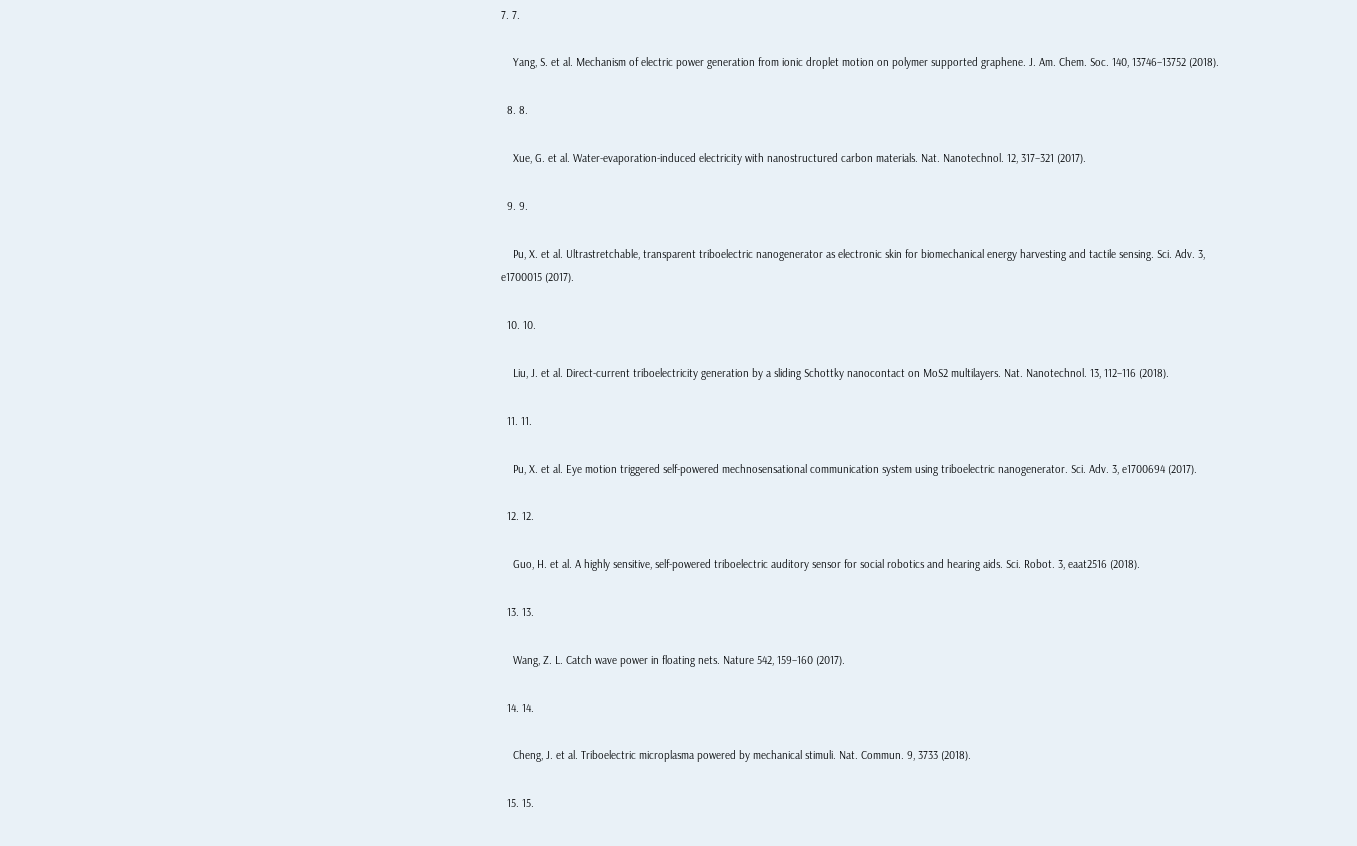7. 7.

    Yang, S. et al. Mechanism of electric power generation from ionic droplet motion on polymer supported graphene. J. Am. Chem. Soc. 140, 13746–13752 (2018).

  8. 8.

    Xue, G. et al. Water-evaporation-induced electricity with nanostructured carbon materials. Nat. Nanotechnol. 12, 317–321 (2017).

  9. 9.

    Pu, X. et al. Ultrastretchable, transparent triboelectric nanogenerator as electronic skin for biomechanical energy harvesting and tactile sensing. Sci. Adv. 3, e1700015 (2017).

  10. 10.

    Liu, J. et al. Direct-current triboelectricity generation by a sliding Schottky nanocontact on MoS2 multilayers. Nat. Nanotechnol. 13, 112–116 (2018).

  11. 11.

    Pu, X. et al. Eye motion triggered self-powered mechnosensational communication system using triboelectric nanogenerator. Sci. Adv. 3, e1700694 (2017).

  12. 12.

    Guo, H. et al. A highly sensitive, self-powered triboelectric auditory sensor for social robotics and hearing aids. Sci. Robot. 3, eaat2516 (2018).

  13. 13.

    Wang, Z. L. Catch wave power in floating nets. Nature 542, 159–160 (2017).

  14. 14.

    Cheng, J. et al. Triboelectric microplasma powered by mechanical stimuli. Nat. Commun. 9, 3733 (2018).

  15. 15.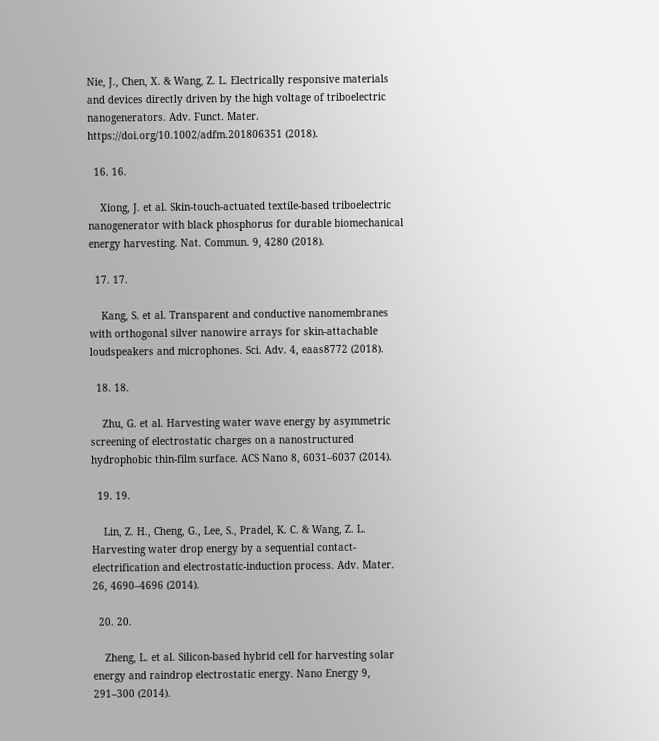Nie, J., Chen, X. & Wang, Z. L. Electrically responsive materials and devices directly driven by the high voltage of triboelectric nanogenerators. Adv. Funct. Mater. https://doi.org/10.1002/adfm.201806351 (2018).

  16. 16.

    Xiong, J. et al. Skin-touch-actuated textile-based triboelectric nanogenerator with black phosphorus for durable biomechanical energy harvesting. Nat. Commun. 9, 4280 (2018).

  17. 17.

    Kang, S. et al. Transparent and conductive nanomembranes with orthogonal silver nanowire arrays for skin-attachable loudspeakers and microphones. Sci. Adv. 4, eaas8772 (2018).

  18. 18.

    Zhu, G. et al. Harvesting water wave energy by asymmetric screening of electrostatic charges on a nanostructured hydrophobic thin-film surface. ACS Nano 8, 6031–6037 (2014).

  19. 19.

    Lin, Z. H., Cheng, G., Lee, S., Pradel, K. C. & Wang, Z. L. Harvesting water drop energy by a sequential contact-electrification and electrostatic-induction process. Adv. Mater. 26, 4690–4696 (2014).

  20. 20.

    Zheng, L. et al. Silicon-based hybrid cell for harvesting solar energy and raindrop electrostatic energy. Nano Energy 9, 291–300 (2014).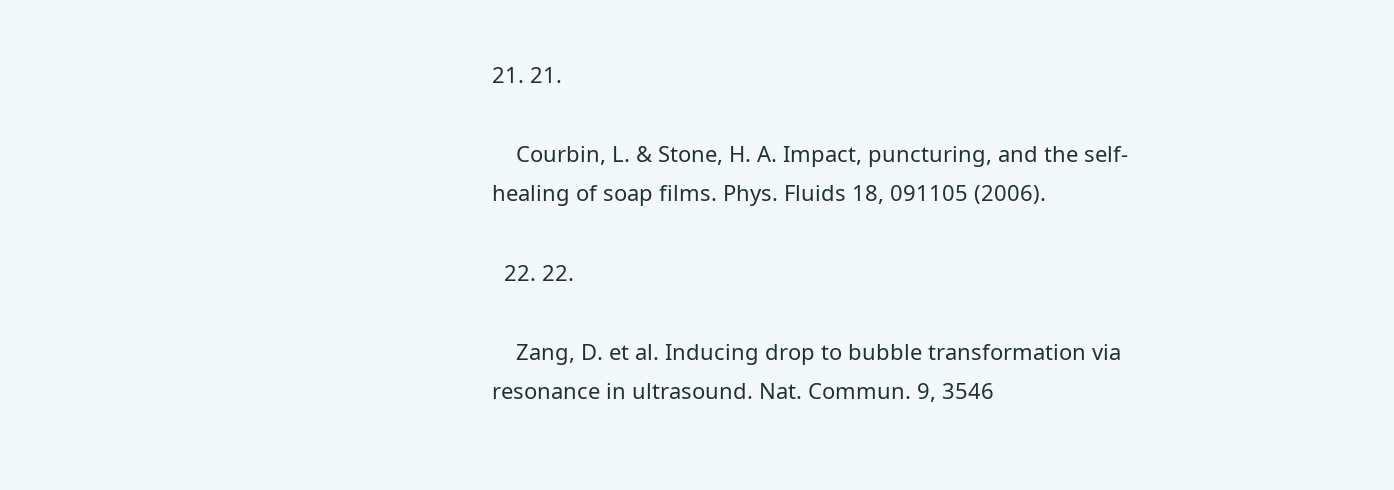21. 21.

    Courbin, L. & Stone, H. A. Impact, puncturing, and the self-healing of soap films. Phys. Fluids 18, 091105 (2006).

  22. 22.

    Zang, D. et al. Inducing drop to bubble transformation via resonance in ultrasound. Nat. Commun. 9, 3546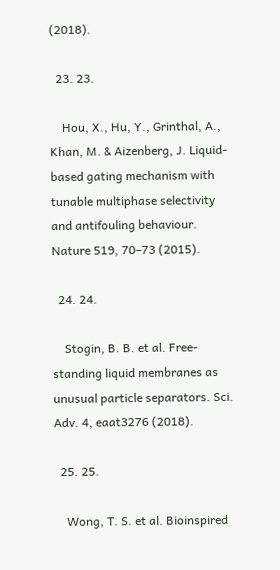(2018).

  23. 23.

    Hou, X., Hu, Y., Grinthal, A., Khan, M. & Aizenberg, J. Liquid-based gating mechanism with tunable multiphase selectivity and antifouling behaviour. Nature 519, 70–73 (2015).

  24. 24.

    Stogin, B. B. et al. Free-standing liquid membranes as unusual particle separators. Sci. Adv. 4, eaat3276 (2018).

  25. 25.

    Wong, T. S. et al. Bioinspired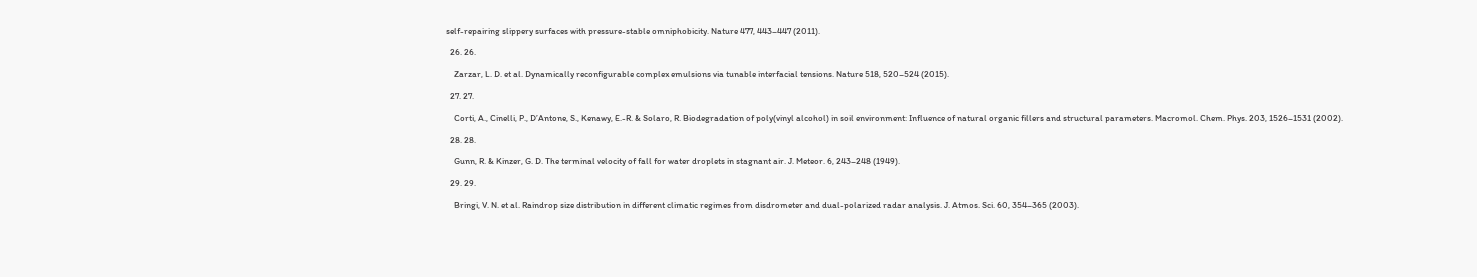self-repairing slippery surfaces with pressure-stable omniphobicity. Nature 477, 443–447 (2011).

  26. 26.

    Zarzar, L. D. et al. Dynamically reconfigurable complex emulsions via tunable interfacial tensions. Nature 518, 520–524 (2015).

  27. 27.

    Corti, A., Cinelli, P., D’Antone, S., Kenawy, E.-R. & Solaro, R. Biodegradation of poly(vinyl alcohol) in soil environment: Influence of natural organic fillers and structural parameters. Macromol. Chem. Phys. 203, 1526–1531 (2002).

  28. 28.

    Gunn, R. & Kinzer, G. D. The terminal velocity of fall for water droplets in stagnant air. J. Meteor. 6, 243–248 (1949).

  29. 29.

    Bringi, V. N. et al. Raindrop size distribution in different climatic regimes from disdrometer and dual-polarized radar analysis. J. Atmos. Sci. 60, 354–365 (2003).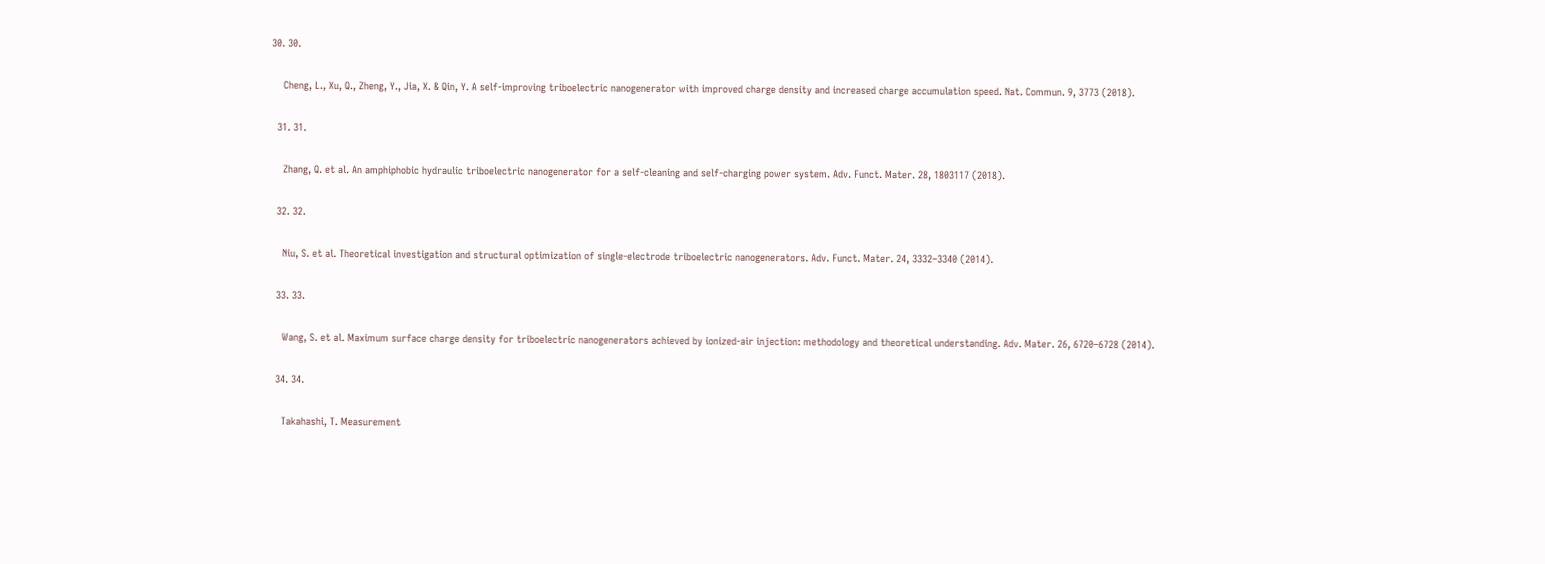30. 30.

    Cheng, L., Xu, Q., Zheng, Y., Jia, X. & Qin, Y. A self-improving triboelectric nanogenerator with improved charge density and increased charge accumulation speed. Nat. Commun. 9, 3773 (2018).

  31. 31.

    Zhang, Q. et al. An amphiphobic hydraulic triboelectric nanogenerator for a self-cleaning and self-charging power system. Adv. Funct. Mater. 28, 1803117 (2018).

  32. 32.

    Niu, S. et al. Theoretical investigation and structural optimization of single-electrode triboelectric nanogenerators. Adv. Funct. Mater. 24, 3332–3340 (2014).

  33. 33.

    Wang, S. et al. Maximum surface charge density for triboelectric nanogenerators achieved by ionized-air injection: methodology and theoretical understanding. Adv. Mater. 26, 6720–6728 (2014).

  34. 34.

    Takahashi, T. Measurement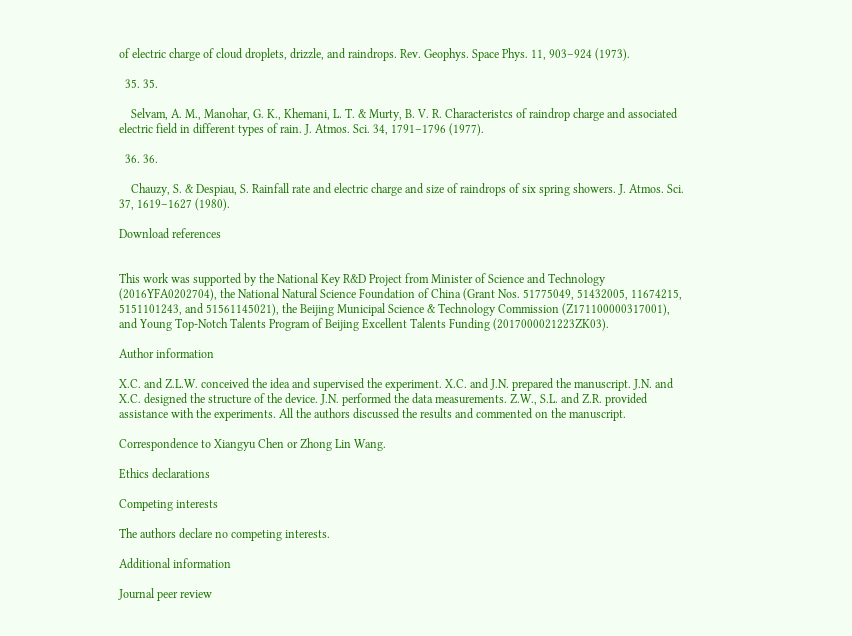of electric charge of cloud droplets, drizzle, and raindrops. Rev. Geophys. Space Phys. 11, 903–924 (1973).

  35. 35.

    Selvam, A. M., Manohar, G. K., Khemani, L. T. & Murty, B. V. R. Characteristcs of raindrop charge and associated electric field in different types of rain. J. Atmos. Sci. 34, 1791–1796 (1977).

  36. 36.

    Chauzy, S. & Despiau, S. Rainfall rate and electric charge and size of raindrops of six spring showers. J. Atmos. Sci. 37, 1619–1627 (1980).

Download references


This work was supported by the National Key R&D Project from Minister of Science and Technology (2016YFA0202704), the National Natural Science Foundation of China (Grant Nos. 51775049, 51432005, 11674215, 5151101243, and 51561145021), the Beijing Municipal Science & Technology Commission (Z171100000317001), and Young Top-Notch Talents Program of Beijing Excellent Talents Funding (2017000021223ZK03).

Author information

X.C. and Z.L.W. conceived the idea and supervised the experiment. X.C. and J.N. prepared the manuscript. J.N. and X.C. designed the structure of the device. J.N. performed the data measurements. Z.W., S.L. and Z.R. provided assistance with the experiments. All the authors discussed the results and commented on the manuscript.

Correspondence to Xiangyu Chen or Zhong Lin Wang.

Ethics declarations

Competing interests

The authors declare no competing interests.

Additional information

Journal peer review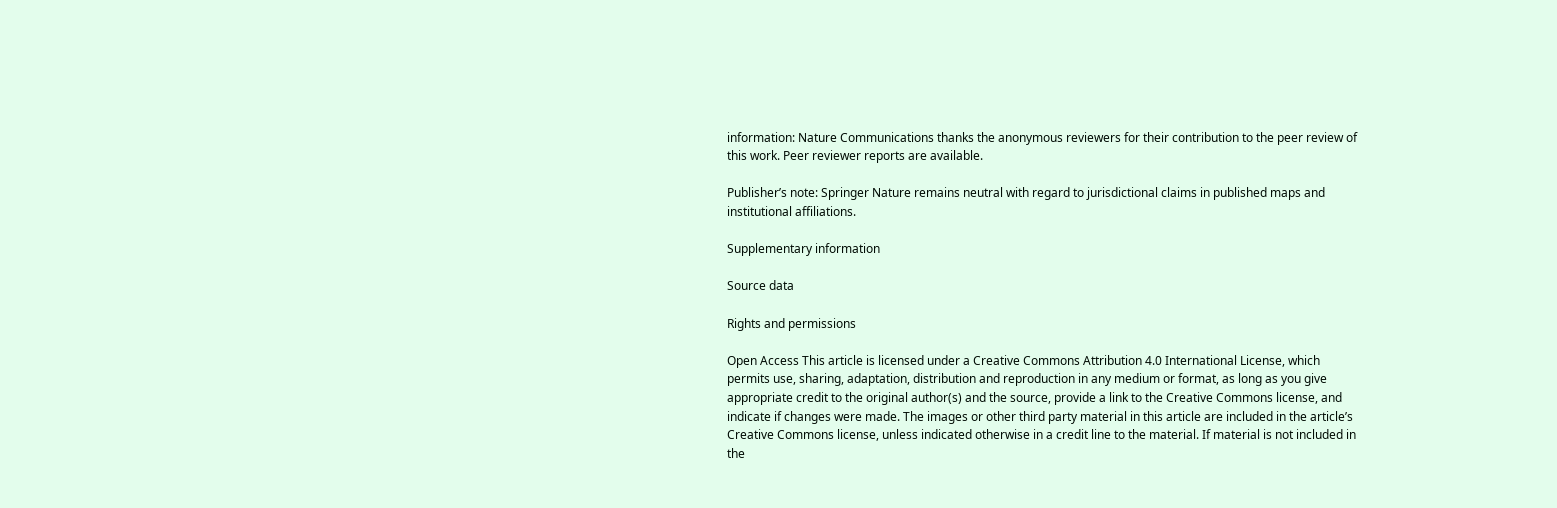information: Nature Communications thanks the anonymous reviewers for their contribution to the peer review of this work. Peer reviewer reports are available.

Publisher’s note: Springer Nature remains neutral with regard to jurisdictional claims in published maps and institutional affiliations.

Supplementary information

Source data

Rights and permissions

Open Access This article is licensed under a Creative Commons Attribution 4.0 International License, which permits use, sharing, adaptation, distribution and reproduction in any medium or format, as long as you give appropriate credit to the original author(s) and the source, provide a link to the Creative Commons license, and indicate if changes were made. The images or other third party material in this article are included in the article’s Creative Commons license, unless indicated otherwise in a credit line to the material. If material is not included in the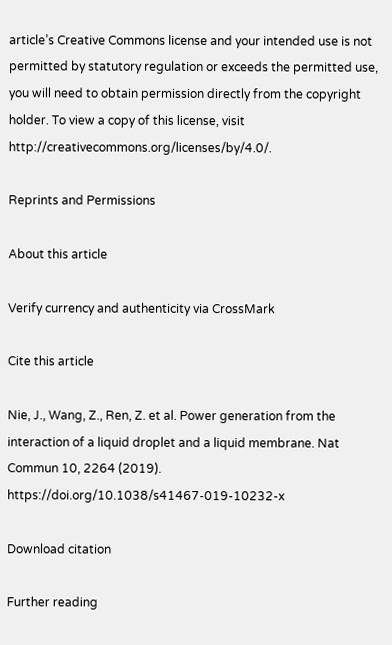article’s Creative Commons license and your intended use is not permitted by statutory regulation or exceeds the permitted use, you will need to obtain permission directly from the copyright holder. To view a copy of this license, visit http://creativecommons.org/licenses/by/4.0/.

Reprints and Permissions

About this article

Verify currency and authenticity via CrossMark

Cite this article

Nie, J., Wang, Z., Ren, Z. et al. Power generation from the interaction of a liquid droplet and a liquid membrane. Nat Commun 10, 2264 (2019). https://doi.org/10.1038/s41467-019-10232-x

Download citation

Further reading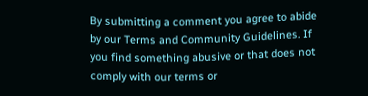By submitting a comment you agree to abide by our Terms and Community Guidelines. If you find something abusive or that does not comply with our terms or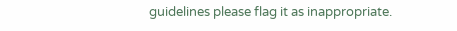guidelines please flag it as inappropriate.